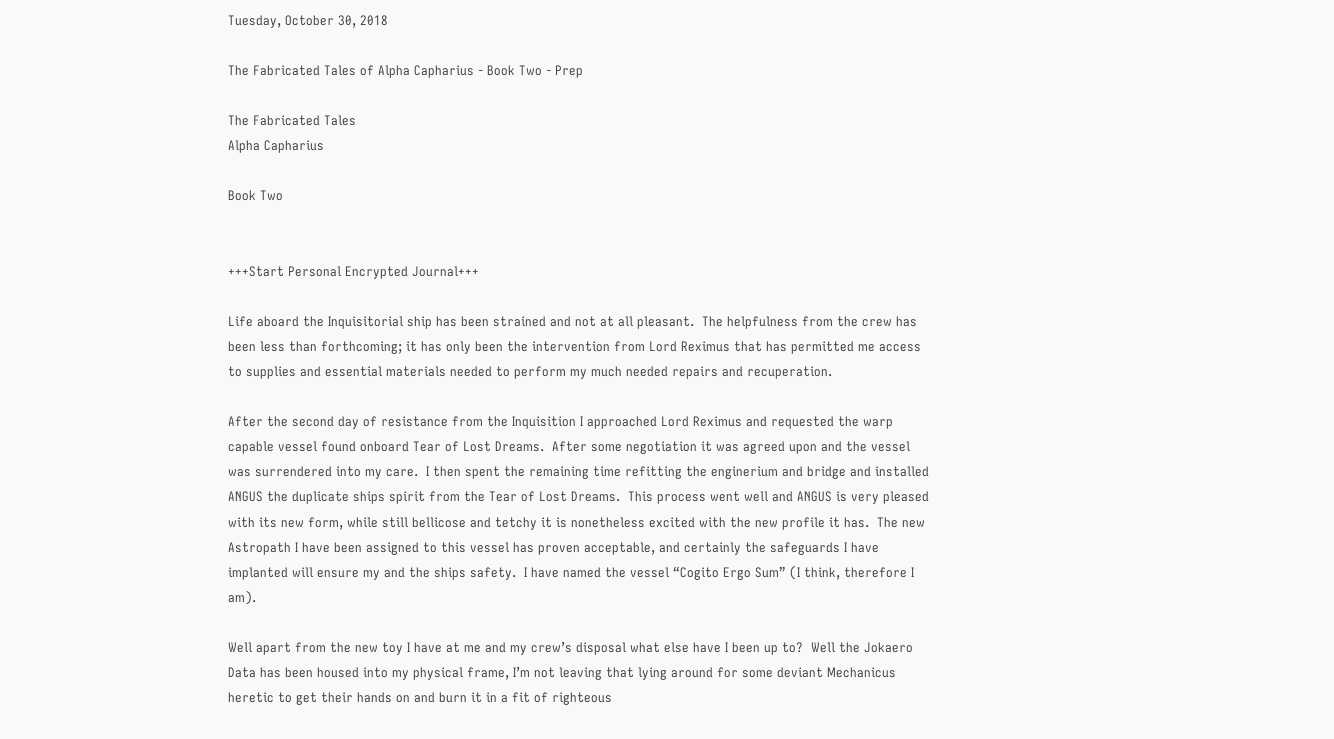Tuesday, October 30, 2018

The Fabricated Tales of Alpha Capharius - Book Two - Prep

The Fabricated Tales
Alpha Capharius

Book Two


+++Start Personal Encrypted Journal+++

Life aboard the Inquisitorial ship has been strained and not at all pleasant.  The helpfulness from the crew has been less than forthcoming; it has only been the intervention from Lord Reximus that has permitted me access to supplies and essential materials needed to perform my much needed repairs and recuperation.

After the second day of resistance from the Inquisition I approached Lord Reximus and requested the warp capable vessel found onboard Tear of Lost Dreams.  After some negotiation it was agreed upon and the vessel was surrendered into my care.  I then spent the remaining time refitting the enginerium and bridge and installed ANGUS the duplicate ships spirit from the Tear of Lost Dreams.  This process went well and ANGUS is very pleased with its new form, while still bellicose and tetchy it is nonetheless excited with the new profile it has.  The new Astropath I have been assigned to this vessel has proven acceptable, and certainly the safeguards I have implanted will ensure my and the ships safety.  I have named the vessel “Cogito Ergo Sum” (I think, therefore I am).

Well apart from the new toy I have at me and my crew’s disposal what else have I been up to?  Well the Jokaero Data has been housed into my physical frame, I’m not leaving that lying around for some deviant Mechanicus heretic to get their hands on and burn it in a fit of righteous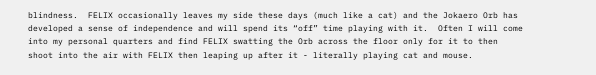blindness.  FELIX occasionally leaves my side these days (much like a cat) and the Jokaero Orb has developed a sense of independence and will spend its “off” time playing with it.  Often I will come into my personal quarters and find FELIX swatting the Orb across the floor only for it to then shoot into the air with FELIX then leaping up after it - literally playing cat and mouse.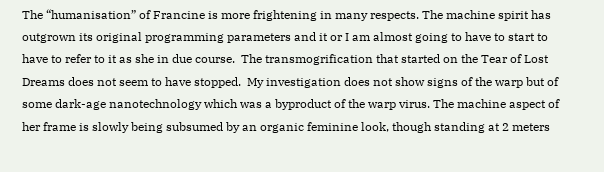The “humanisation” of Francine is more frightening in many respects. The machine spirit has outgrown its original programming parameters and it or I am almost going to have to start to have to refer to it as she in due course.  The transmogrification that started on the Tear of Lost Dreams does not seem to have stopped.  My investigation does not show signs of the warp but of some dark-age nanotechnology which was a byproduct of the warp virus. The machine aspect of her frame is slowly being subsumed by an organic feminine look, though standing at 2 meters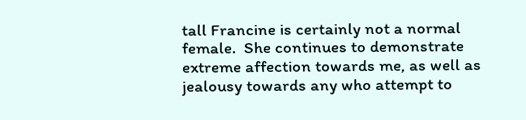tall Francine is certainly not a normal female.  She continues to demonstrate extreme affection towards me, as well as jealousy towards any who attempt to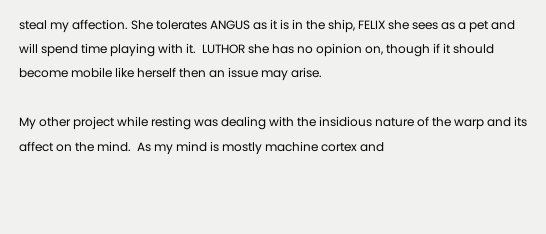steal my affection. She tolerates ANGUS as it is in the ship, FELIX she sees as a pet and will spend time playing with it.  LUTHOR she has no opinion on, though if it should become mobile like herself then an issue may arise.

My other project while resting was dealing with the insidious nature of the warp and its affect on the mind.  As my mind is mostly machine cortex and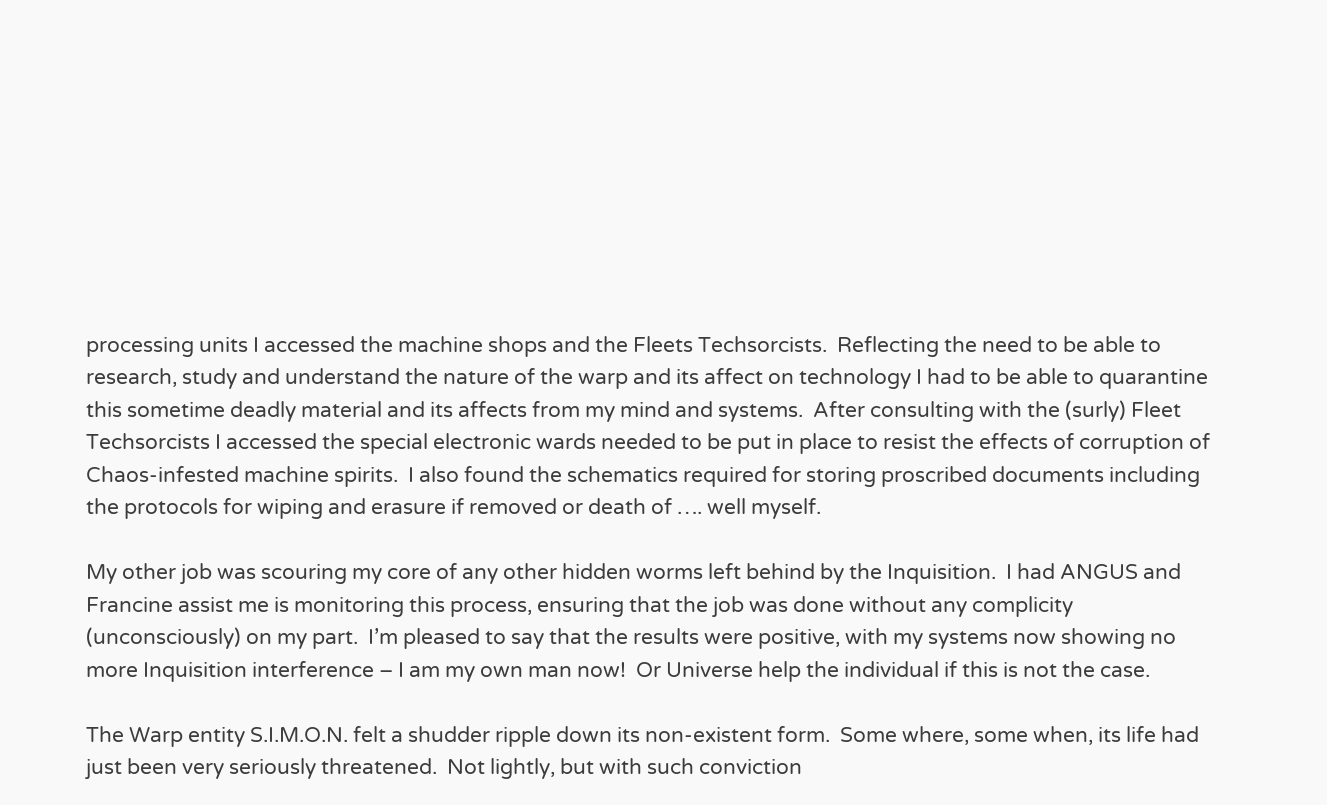processing units I accessed the machine shops and the Fleets Techsorcists.  Reflecting the need to be able to research, study and understand the nature of the warp and its affect on technology I had to be able to quarantine this sometime deadly material and its affects from my mind and systems.  After consulting with the (surly) Fleet Techsorcists I accessed the special electronic wards needed to be put in place to resist the effects of corruption of Chaos-infested machine spirits.  I also found the schematics required for storing proscribed documents including the protocols for wiping and erasure if removed or death of …. well myself.

My other job was scouring my core of any other hidden worms left behind by the Inquisition.  I had ANGUS and Francine assist me is monitoring this process, ensuring that the job was done without any complicity (unconsciously) on my part.  I’m pleased to say that the results were positive, with my systems now showing no more Inquisition interference – I am my own man now!  Or Universe help the individual if this is not the case.

The Warp entity S.I.M.O.N. felt a shudder ripple down its non-existent form.  Some where, some when, its life had just been very seriously threatened.  Not lightly, but with such conviction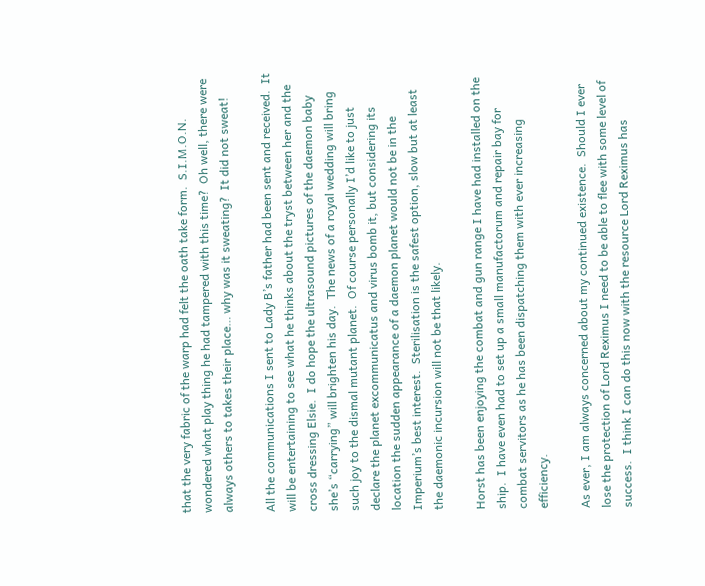that the very fabric of the warp had felt the oath take form.  S.I.M.O.N. wondered what play thing he had tampered with this time?  Oh well, there were always others to takes their place… why was it sweating?  It did not sweat!

All the communications I sent to Lady B’s father had been sent and received.  It will be entertaining to see what he thinks about the tryst between her and the cross dressing Elsie.  I do hope the ultrasound pictures of the daemon baby she’s “carrying” will brighten his day.  The news of a royal wedding will bring such joy to the dismal mutant planet.  Of course personally I’d like to just declare the planet excommunicatus and virus bomb it, but considering its location the sudden appearance of a daemon planet would not be in the Imperium’s best interest.  Sterilisation is the safest option, slow but at least the daemonic incursion will not be that likely.

Horst has been enjoying the combat and gun range I have had installed on the ship.  I have even had to set up a small manufactorum and repair bay for combat servitors as he has been dispatching them with ever increasing efficiency.

As ever, I am always concerned about my continued existence.  Should I ever lose the protection of Lord Reximus I need to be able to flee with some level of success.  I think I can do this now with the resource Lord Reximus has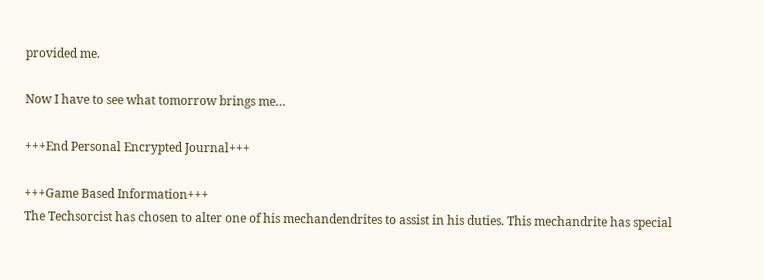provided me.

Now I have to see what tomorrow brings me…

+++End Personal Encrypted Journal+++

+++Game Based Information+++
The Techsorcist has chosen to alter one of his mechandendrites to assist in his duties. This mechandrite has special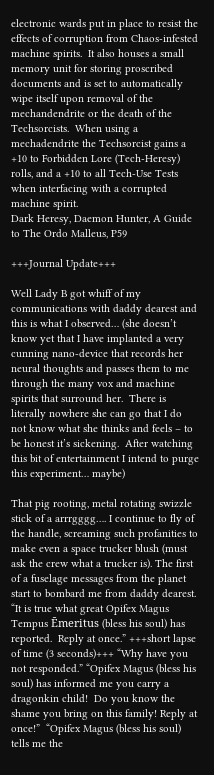electronic wards put in place to resist the effects of corruption from Chaos-infested machine spirits.  It also houses a small memory unit for storing proscribed documents and is set to automatically wipe itself upon removal of the mechandendrite or the death of the Techsorcists.  When using a mechadendrite the Techsorcist gains a +10 to Forbidden Lore (Tech-Heresy) rolls, and a +10 to all Tech-Use Tests when interfacing with a corrupted machine spirit.
Dark Heresy, Daemon Hunter, A Guide to The Ordo Malleus, P59

+++Journal Update+++

Well Lady B got whiff of my communications with daddy dearest and this is what I observed… (she doesn’t know yet that I have implanted a very cunning nano-device that records her neural thoughts and passes them to me through the many vox and machine spirits that surround her.  There is literally nowhere she can go that I do not know what she thinks and feels – to be honest it’s sickening.  After watching this bit of entertainment I intend to purge this experiment… maybe)

That pig rooting, metal rotating swizzle stick of a arrrgggg…. I continue to fly of the handle, screaming such profanities to make even a space trucker blush (must ask the crew what a trucker is). The first of a fuselage messages from the planet start to bombard me from daddy dearest. “It is true what great Opifex Magus Tempus Ēmeritus (bless his soul) has reported.  Reply at once.” +++short lapse of time (3 seconds)+++ “Why have you not responded.” “Opifex Magus (bless his soul) has informed me you carry a dragonkin child!  Do you know the shame you bring on this family! Reply at once!”  “Opifex Magus (bless his soul) tells me the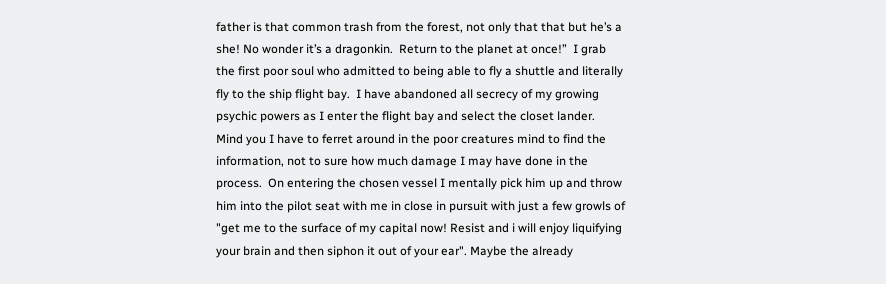father is that common trash from the forest, not only that that but he’s a she! No wonder it’s a dragonkin.  Return to the planet at once!”  I grab the first poor soul who admitted to being able to fly a shuttle and literally fly to the ship flight bay.  I have abandoned all secrecy of my growing psychic powers as I enter the flight bay and select the closet lander.  Mind you I have to ferret around in the poor creatures mind to find the information, not to sure how much damage I may have done in the process.  On entering the chosen vessel I mentally pick him up and throw him into the pilot seat with me in close in pursuit with just a few growls of "get me to the surface of my capital now! Resist and i will enjoy liquifying your brain and then siphon it out of your ear". Maybe the already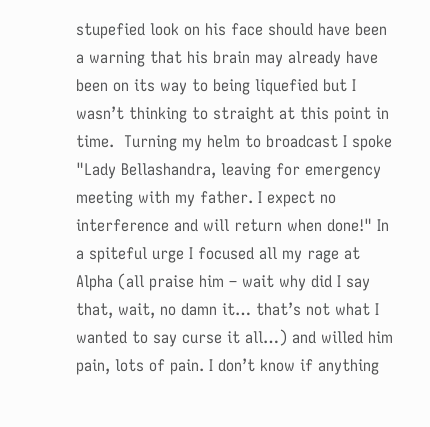stupefied look on his face should have been a warning that his brain may already have been on its way to being liquefied but I wasn’t thinking to straight at this point in time.  Turning my helm to broadcast I spoke "Lady Bellashandra, leaving for emergency meeting with my father. I expect no interference and will return when done!" In a spiteful urge I focused all my rage at Alpha (all praise him – wait why did I say that, wait, no damn it… that’s not what I wanted to say curse it all…) and willed him pain, lots of pain. I don’t know if anything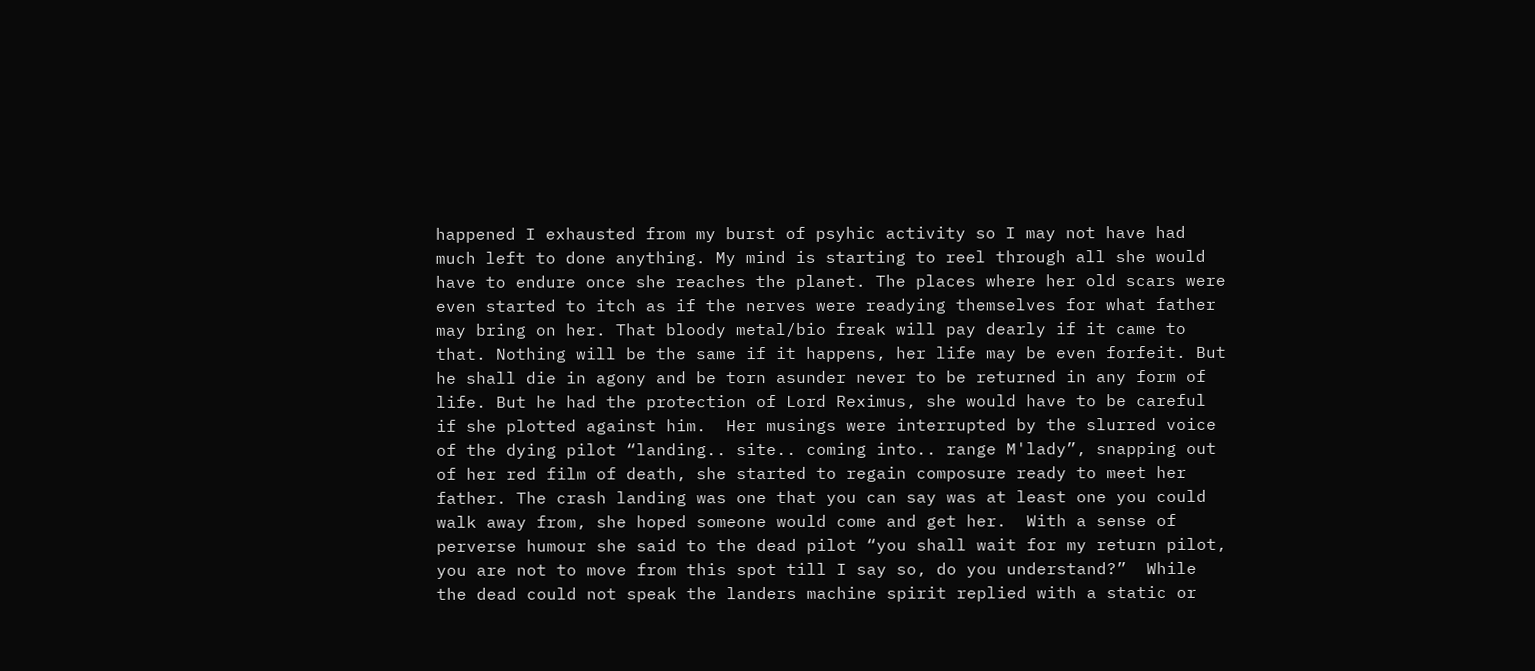happened I exhausted from my burst of psyhic activity so I may not have had much left to done anything. My mind is starting to reel through all she would have to endure once she reaches the planet. The places where her old scars were even started to itch as if the nerves were readying themselves for what father may bring on her. That bloody metal/bio freak will pay dearly if it came to that. Nothing will be the same if it happens, her life may be even forfeit. But he shall die in agony and be torn asunder never to be returned in any form of life. But he had the protection of Lord Reximus, she would have to be careful if she plotted against him.  Her musings were interrupted by the slurred voice of the dying pilot “landing.. site.. coming into.. range M'lady”, snapping out of her red film of death, she started to regain composure ready to meet her father. The crash landing was one that you can say was at least one you could walk away from, she hoped someone would come and get her.  With a sense of perverse humour she said to the dead pilot “you shall wait for my return pilot, you are not to move from this spot till I say so, do you understand?”  While the dead could not speak the landers machine spirit replied with a static or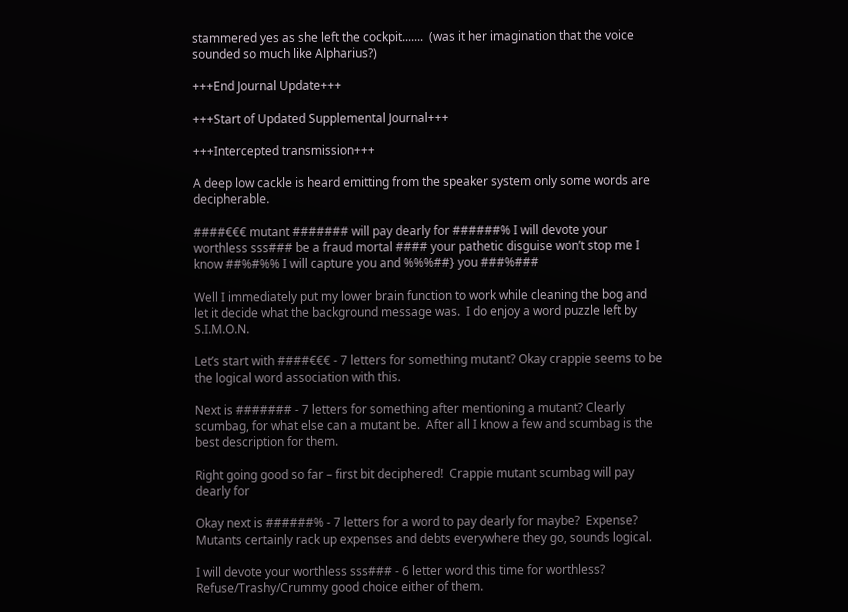stammered yes as she left the cockpit.......  (was it her imagination that the voice sounded so much like Alpharius?)

+++End Journal Update+++

+++Start of Updated Supplemental Journal+++

+++Intercepted transmission+++

A deep low cackle is heard emitting from the speaker system only some words are decipherable.

####€€€ mutant ####### will pay dearly for ######% I will devote your worthless sss### be a fraud mortal #### your pathetic disguise won’t stop me I know ##%#%% I will capture you and %%%##} you ###%###

Well I immediately put my lower brain function to work while cleaning the bog and let it decide what the background message was.  I do enjoy a word puzzle left by S.I.M.O.N.

Let’s start with ####€€€ - 7 letters for something mutant? Okay crappie seems to be the logical word association with this.

Next is ####### - 7 letters for something after mentioning a mutant? Clearly scumbag, for what else can a mutant be.  After all I know a few and scumbag is the best description for them.

Right going good so far – first bit deciphered!  Crappie mutant scumbag will pay dearly for

Okay next is ######% - 7 letters for a word to pay dearly for maybe?  Expense?  Mutants certainly rack up expenses and debts everywhere they go, sounds logical.

I will devote your worthless sss### - 6 letter word this time for worthless? Refuse/Trashy/Crummy good choice either of them.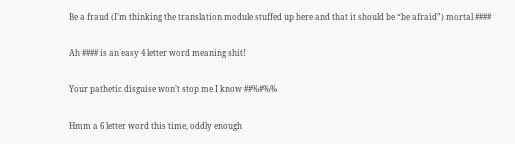Be a fraud (I’m thinking the translation module stuffed up here and that it should be “be afraid”) mortal ####

Ah #### is an easy 4 letter word meaning shit!

Your pathetic disguise won’t stop me I know ##%#%%

Hmm a 6 letter word this time, oddly enough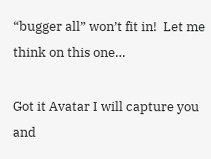“bugger all” won’t fit in!  Let me think on this one…

Got it Avatar I will capture you and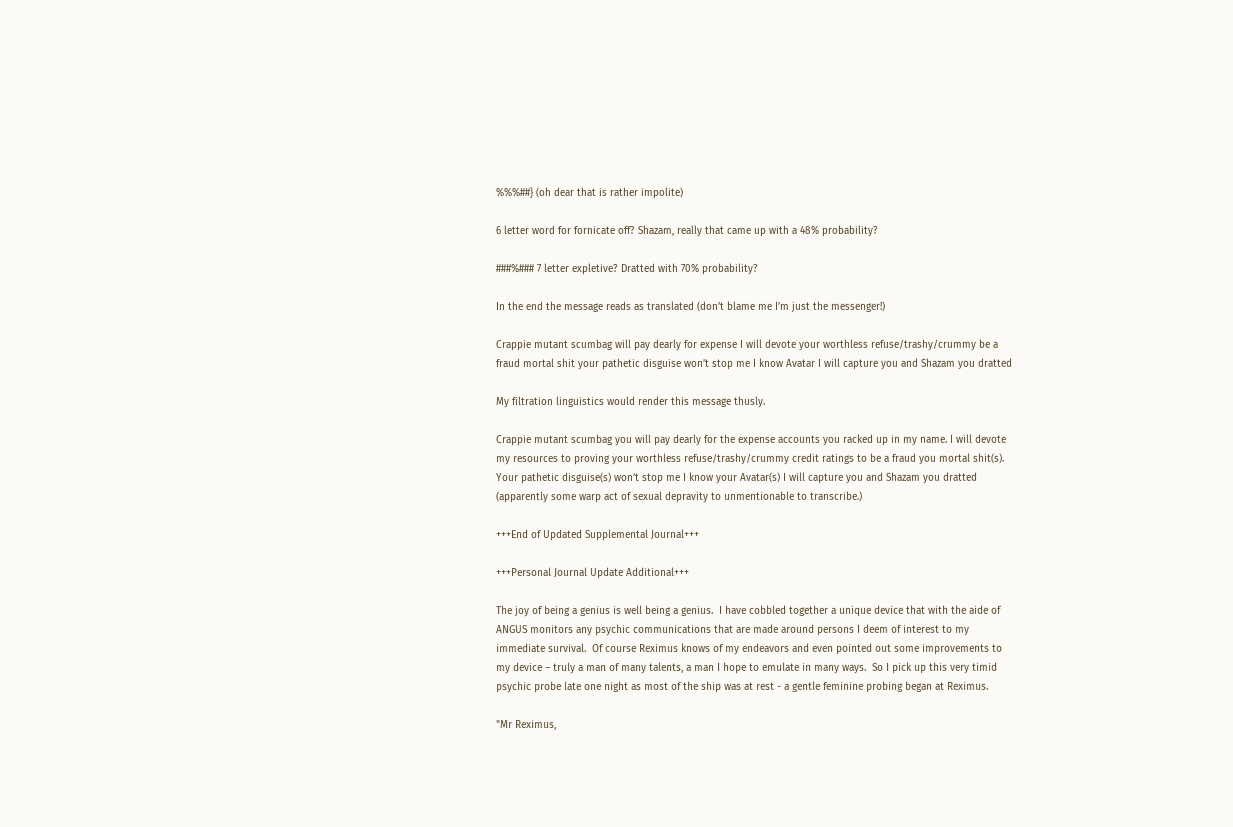%%%##} (oh dear that is rather impolite)

6 letter word for fornicate off? Shazam, really that came up with a 48% probability?

###%### 7 letter expletive? Dratted with 70% probability?

In the end the message reads as translated (don’t blame me I’m just the messenger!)

Crappie mutant scumbag will pay dearly for expense I will devote your worthless refuse/trashy/crummy be a fraud mortal shit your pathetic disguise won’t stop me I know Avatar I will capture you and Shazam you dratted

My filtration linguistics would render this message thusly.

Crappie mutant scumbag you will pay dearly for the expense accounts you racked up in my name. I will devote my resources to proving your worthless refuse/trashy/crummy credit ratings to be a fraud you mortal shit(s). Your pathetic disguise(s) won’t stop me I know your Avatar(s) I will capture you and Shazam you dratted (apparently some warp act of sexual depravity to unmentionable to transcribe.)

+++End of Updated Supplemental Journal+++

+++Personal Journal Update Additional+++

The joy of being a genius is well being a genius.  I have cobbled together a unique device that with the aide of ANGUS monitors any psychic communications that are made around persons I deem of interest to my immediate survival.  Of course Reximus knows of my endeavors and even pointed out some improvements to my device – truly a man of many talents, a man I hope to emulate in many ways.  So I pick up this very timid psychic probe late one night as most of the ship was at rest - a gentle feminine probing began at Reximus.

"Mr Reximus,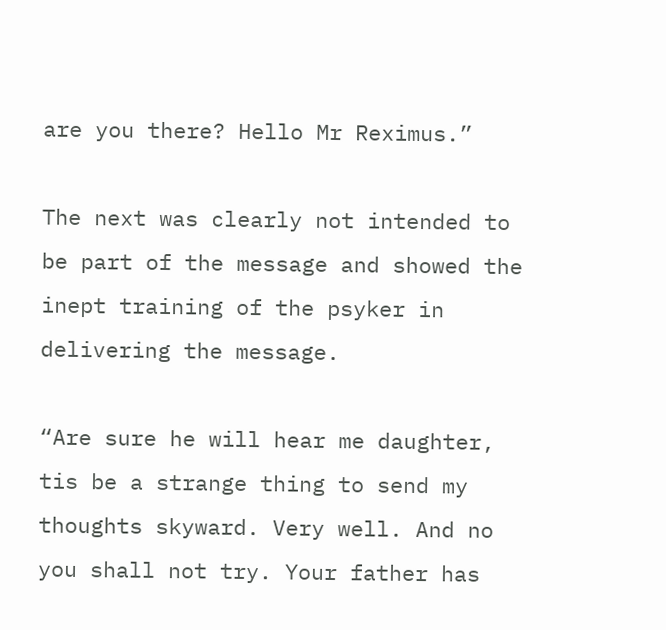are you there? Hello Mr Reximus.”

The next was clearly not intended to be part of the message and showed the inept training of the psyker in delivering the message.

“Are sure he will hear me daughter, tis be a strange thing to send my thoughts skyward. Very well. And no you shall not try. Your father has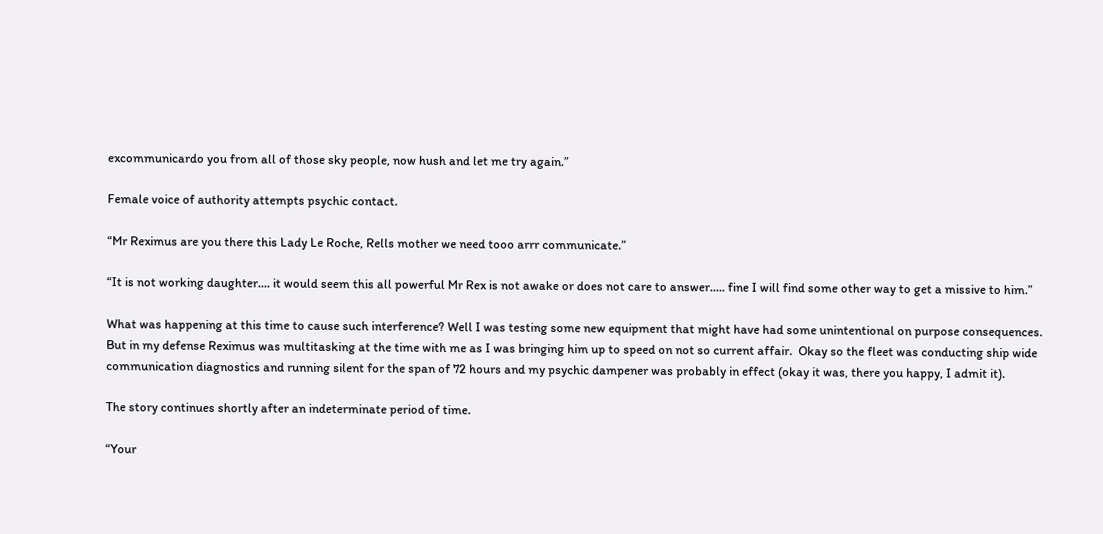excommunicardo you from all of those sky people, now hush and let me try again.”

Female voice of authority attempts psychic contact.

“Mr Reximus are you there this Lady Le Roche, Rells mother we need tooo arrr communicate.”

“It is not working daughter.... it would seem this all powerful Mr Rex is not awake or does not care to answer..... fine I will find some other way to get a missive to him.”

What was happening at this time to cause such interference? Well I was testing some new equipment that might have had some unintentional on purpose consequences.  But in my defense Reximus was multitasking at the time with me as I was bringing him up to speed on not so current affair.  Okay so the fleet was conducting ship wide communication diagnostics and running silent for the span of 72 hours and my psychic dampener was probably in effect (okay it was, there you happy, I admit it).

The story continues shortly after an indeterminate period of time.

“Your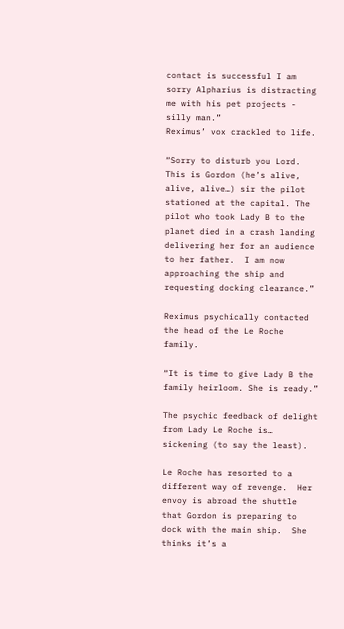contact is successful I am sorry Alpharius is distracting me with his pet projects - silly man.”
Reximus’ vox crackled to life.

“Sorry to disturb you Lord.  This is Gordon (he’s alive, alive, alive…) sir the pilot stationed at the capital. The pilot who took Lady B to the planet died in a crash landing delivering her for an audience to her father.  I am now approaching the ship and requesting docking clearance.”

Reximus psychically contacted the head of the Le Roche family.

“It is time to give Lady B the family heirloom. She is ready.”

The psychic feedback of delight from Lady Le Roche is… sickening (to say the least).

Le Roche has resorted to a different way of revenge.  Her envoy is abroad the shuttle that Gordon is preparing to dock with the main ship.  She thinks it’s a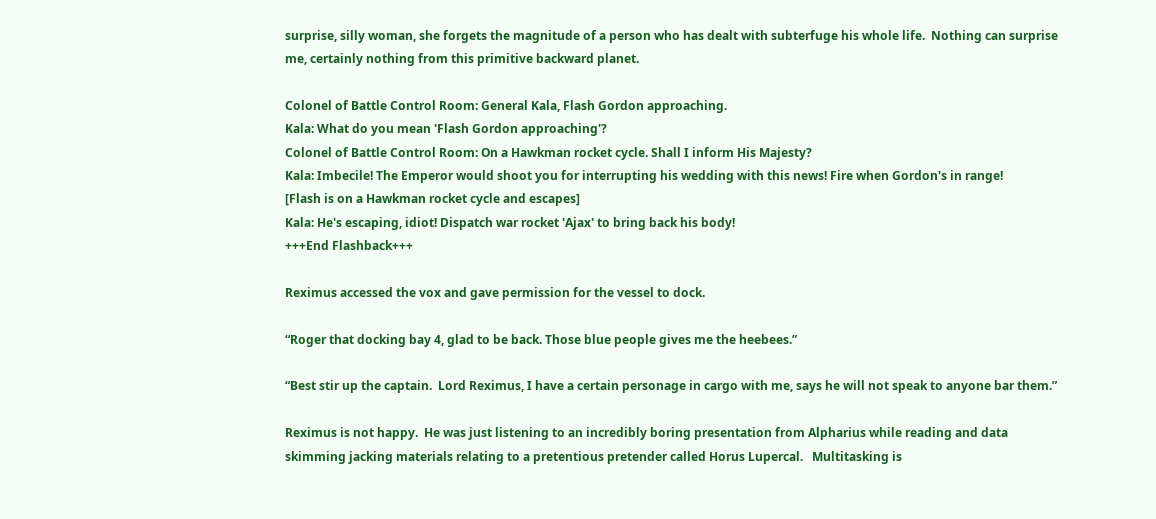surprise, silly woman, she forgets the magnitude of a person who has dealt with subterfuge his whole life.  Nothing can surprise me, certainly nothing from this primitive backward planet.

Colonel of Battle Control Room: General Kala, Flash Gordon approaching.
Kala: What do you mean 'Flash Gordon approaching'?
Colonel of Battle Control Room: On a Hawkman rocket cycle. Shall I inform His Majesty?
Kala: Imbecile! The Emperor would shoot you for interrupting his wedding with this news! Fire when Gordon's in range!
[Flash is on a Hawkman rocket cycle and escapes]
Kala: He's escaping, idiot! Dispatch war rocket 'Ajax' to bring back his body!
+++End Flashback+++

Reximus accessed the vox and gave permission for the vessel to dock.

“Roger that docking bay 4, glad to be back. Those blue people gives me the heebees.”

“Best stir up the captain.  Lord Reximus, I have a certain personage in cargo with me, says he will not speak to anyone bar them.”

Reximus is not happy.  He was just listening to an incredibly boring presentation from Alpharius while reading and data skimming jacking materials relating to a pretentious pretender called Horus Lupercal.   Multitasking is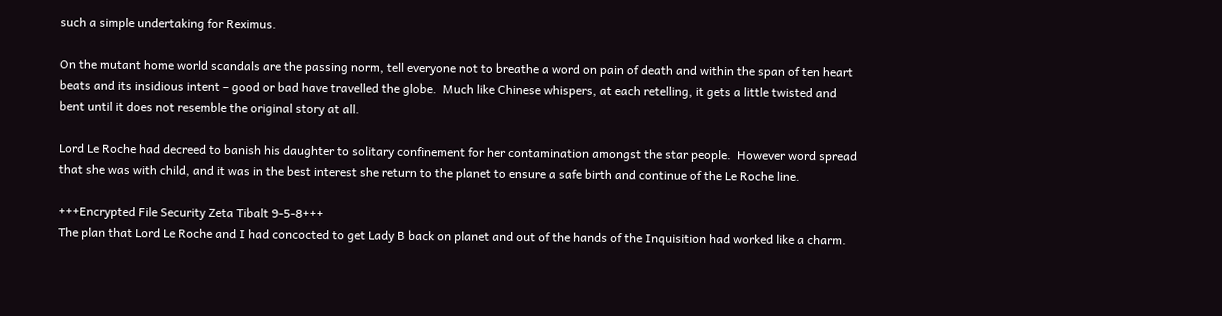such a simple undertaking for Reximus.

On the mutant home world scandals are the passing norm, tell everyone not to breathe a word on pain of death and within the span of ten heart beats and its insidious intent – good or bad have travelled the globe.  Much like Chinese whispers, at each retelling, it gets a little twisted and bent until it does not resemble the original story at all.

Lord Le Roche had decreed to banish his daughter to solitary confinement for her contamination amongst the star people.  However word spread that she was with child, and it was in the best interest she return to the planet to ensure a safe birth and continue of the Le Roche line.

+++Encrypted File Security Zeta Tibalt 9-5-8+++
The plan that Lord Le Roche and I had concocted to get Lady B back on planet and out of the hands of the Inquisition had worked like a charm.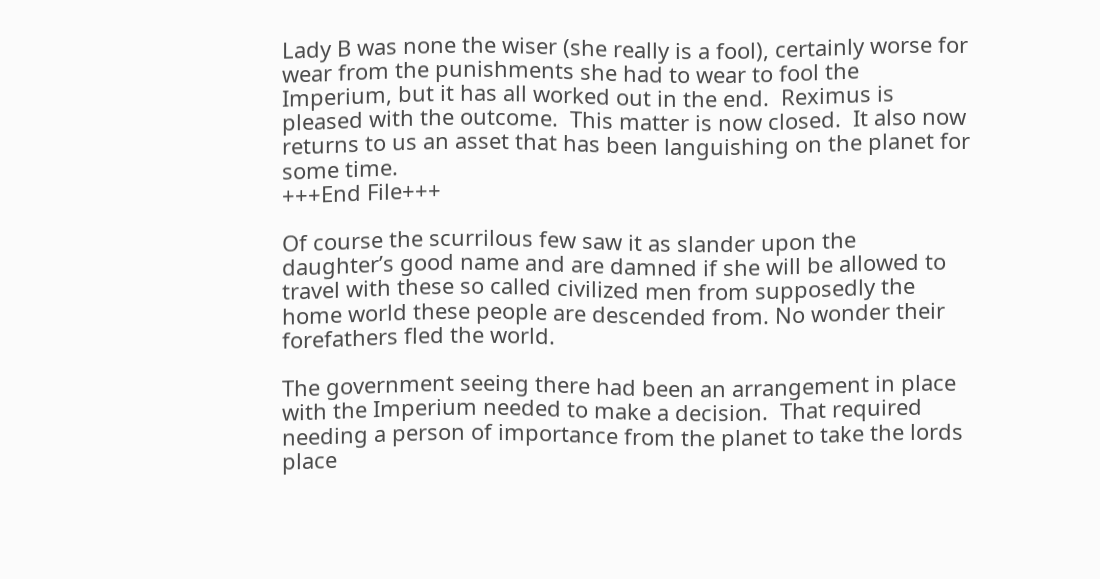Lady B was none the wiser (she really is a fool), certainly worse for wear from the punishments she had to wear to fool the Imperium, but it has all worked out in the end.  Reximus is pleased with the outcome.  This matter is now closed.  It also now returns to us an asset that has been languishing on the planet for some time.
+++End File+++

Of course the scurrilous few saw it as slander upon the daughter’s good name and are damned if she will be allowed to travel with these so called civilized men from supposedly the home world these people are descended from. No wonder their forefathers fled the world.

The government seeing there had been an arrangement in place with the Imperium needed to make a decision.  That required needing a person of importance from the planet to take the lords place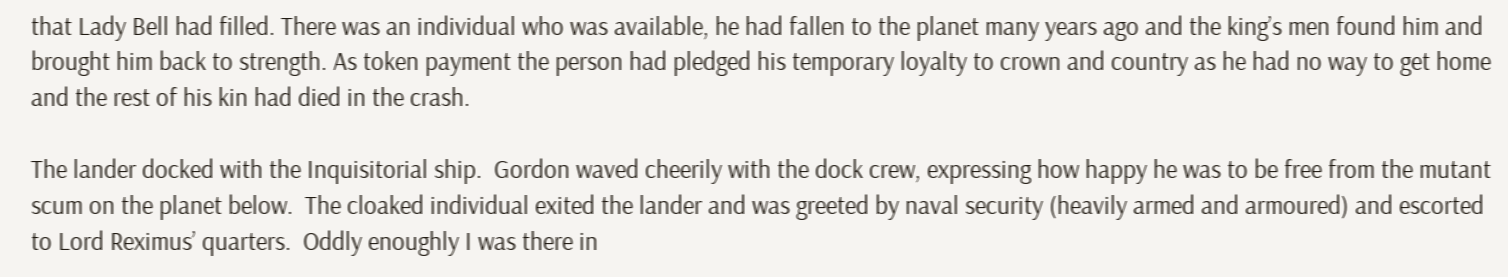that Lady Bell had filled. There was an individual who was available, he had fallen to the planet many years ago and the king’s men found him and brought him back to strength. As token payment the person had pledged his temporary loyalty to crown and country as he had no way to get home and the rest of his kin had died in the crash.

The lander docked with the Inquisitorial ship.  Gordon waved cheerily with the dock crew, expressing how happy he was to be free from the mutant scum on the planet below.  The cloaked individual exited the lander and was greeted by naval security (heavily armed and armoured) and escorted to Lord Reximus’ quarters.  Oddly enoughly I was there in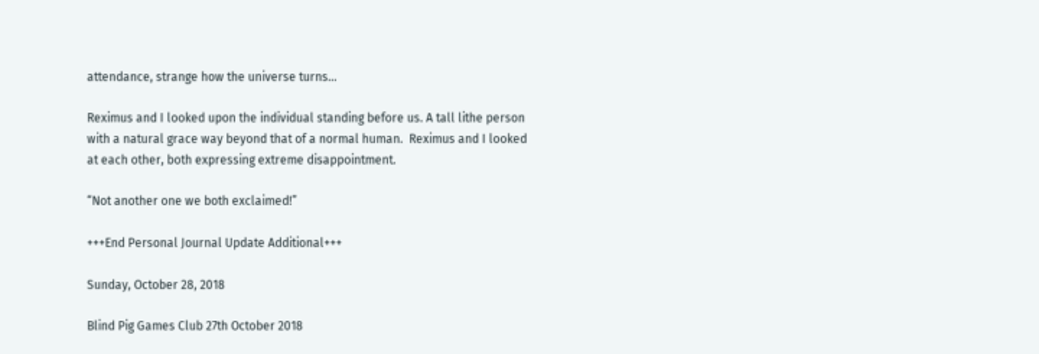attendance, strange how the universe turns…

Reximus and I looked upon the individual standing before us. A tall lithe person with a natural grace way beyond that of a normal human.  Reximus and I looked at each other, both expressing extreme disappointment.

“Not another one we both exclaimed!”

+++End Personal Journal Update Additional+++

Sunday, October 28, 2018

Blind Pig Games Club 27th October 2018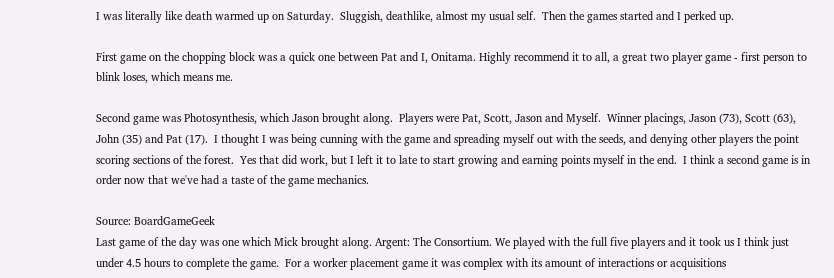I was literally like death warmed up on Saturday.  Sluggish, deathlike, almost my usual self.  Then the games started and I perked up.

First game on the chopping block was a quick one between Pat and I, Onitama. Highly recommend it to all, a great two player game - first person to blink loses, which means me.

Second game was Photosynthesis, which Jason brought along.  Players were Pat, Scott, Jason and Myself.  Winner placings, Jason (73), Scott (63), John (35) and Pat (17).  I thought I was being cunning with the game and spreading myself out with the seeds, and denying other players the point scoring sections of the forest.  Yes that did work, but I left it to late to start growing and earning points myself in the end.  I think a second game is in order now that we've had a taste of the game mechanics.

Source: BoardGameGeek
Last game of the day was one which Mick brought along. Argent: The Consortium. We played with the full five players and it took us I think just under 4.5 hours to complete the game.  For a worker placement game it was complex with its amount of interactions or acquisitions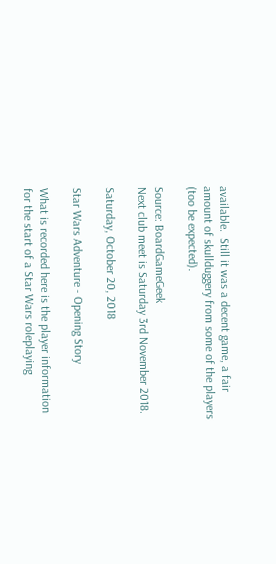available.  Still it was a decent game, a fair amount of skullduggery from some of the players (too be expected).

Source: BoardGameGeek
Next club meet is Saturday 3rd November 2018.

Saturday, October 20, 2018

Star Wars Adventure - Opening Story

What is recorded here is the player information for the start of a Star Wars roleplaying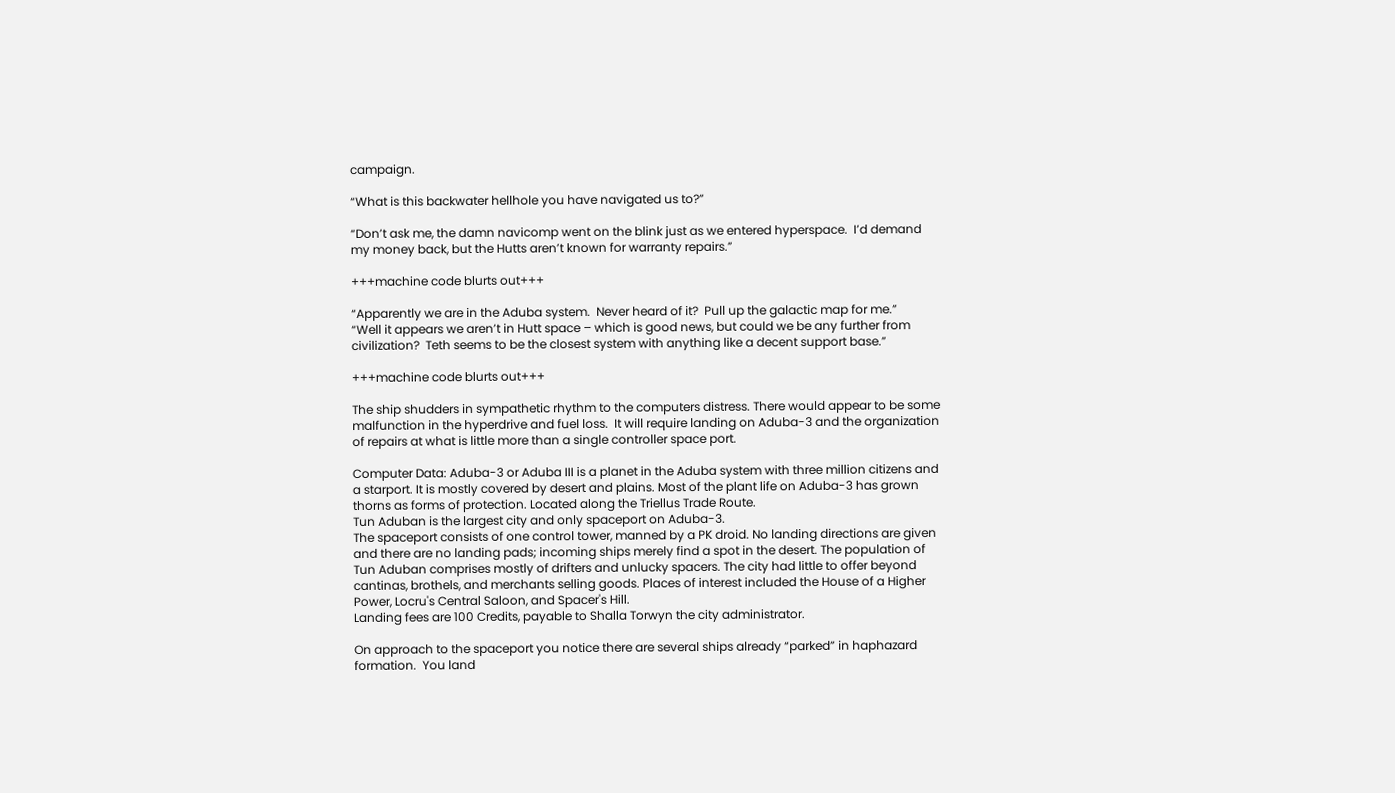campaign.

“What is this backwater hellhole you have navigated us to?”

“Don’t ask me, the damn navicomp went on the blink just as we entered hyperspace.  I’d demand my money back, but the Hutts aren’t known for warranty repairs.”

+++machine code blurts out+++

“Apparently we are in the Aduba system.  Never heard of it?  Pull up the galactic map for me.”
“Well it appears we aren’t in Hutt space – which is good news, but could we be any further from civilization?  Teth seems to be the closest system with anything like a decent support base.”

+++machine code blurts out+++

The ship shudders in sympathetic rhythm to the computers distress. There would appear to be some malfunction in the hyperdrive and fuel loss.  It will require landing on Aduba-3 and the organization of repairs at what is little more than a single controller space port.

Computer Data: Aduba-3 or Aduba III is a planet in the Aduba system with three million citizens and a starport. It is mostly covered by desert and plains. Most of the plant life on Aduba-3 has grown thorns as forms of protection. Located along the Triellus Trade Route.
Tun Aduban is the largest city and only spaceport on Aduba-3.
The spaceport consists of one control tower, manned by a PK droid. No landing directions are given and there are no landing pads; incoming ships merely find a spot in the desert. The population of Tun Aduban comprises mostly of drifters and unlucky spacers. The city had little to offer beyond cantinas, brothels, and merchants selling goods. Places of interest included the House of a Higher Power, Locru's Central Saloon, and Spacer's Hill.
Landing fees are 100 Credits, payable to Shalla Torwyn the city administrator.

On approach to the spaceport you notice there are several ships already “parked” in haphazard formation.  You land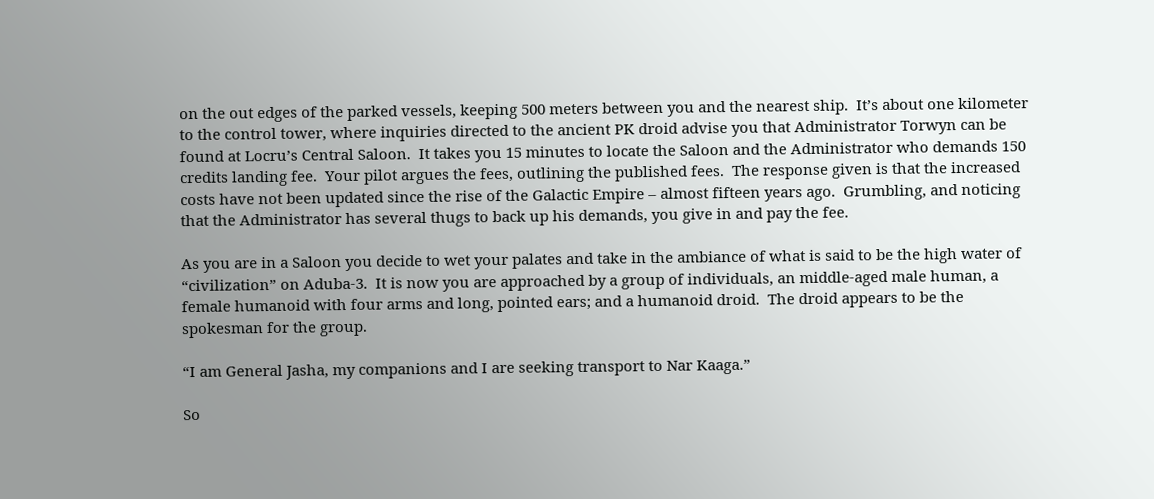on the out edges of the parked vessels, keeping 500 meters between you and the nearest ship.  It’s about one kilometer to the control tower, where inquiries directed to the ancient PK droid advise you that Administrator Torwyn can be found at Locru’s Central Saloon.  It takes you 15 minutes to locate the Saloon and the Administrator who demands 150 credits landing fee.  Your pilot argues the fees, outlining the published fees.  The response given is that the increased costs have not been updated since the rise of the Galactic Empire – almost fifteen years ago.  Grumbling, and noticing that the Administrator has several thugs to back up his demands, you give in and pay the fee.

As you are in a Saloon you decide to wet your palates and take in the ambiance of what is said to be the high water of “civilization” on Aduba-3.  It is now you are approached by a group of individuals, an middle-aged male human, a female humanoid with four arms and long, pointed ears; and a humanoid droid.  The droid appears to be the spokesman for the group.

“I am General Jasha, my companions and I are seeking transport to Nar Kaaga.”

So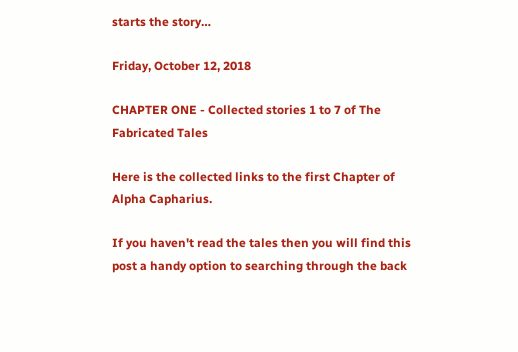starts the story…

Friday, October 12, 2018

CHAPTER ONE - Collected stories 1 to 7 of The Fabricated Tales

Here is the collected links to the first Chapter of Alpha Capharius.

If you haven't read the tales then you will find this post a handy option to searching through the back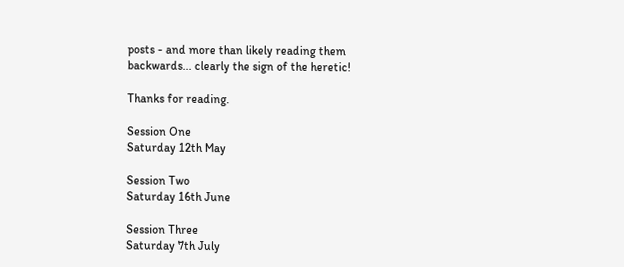posts - and more than likely reading them backwards... clearly the sign of the heretic!

Thanks for reading.

Session One
Saturday 12th May

Session Two
Saturday 16th June

Session Three
Saturday 7th July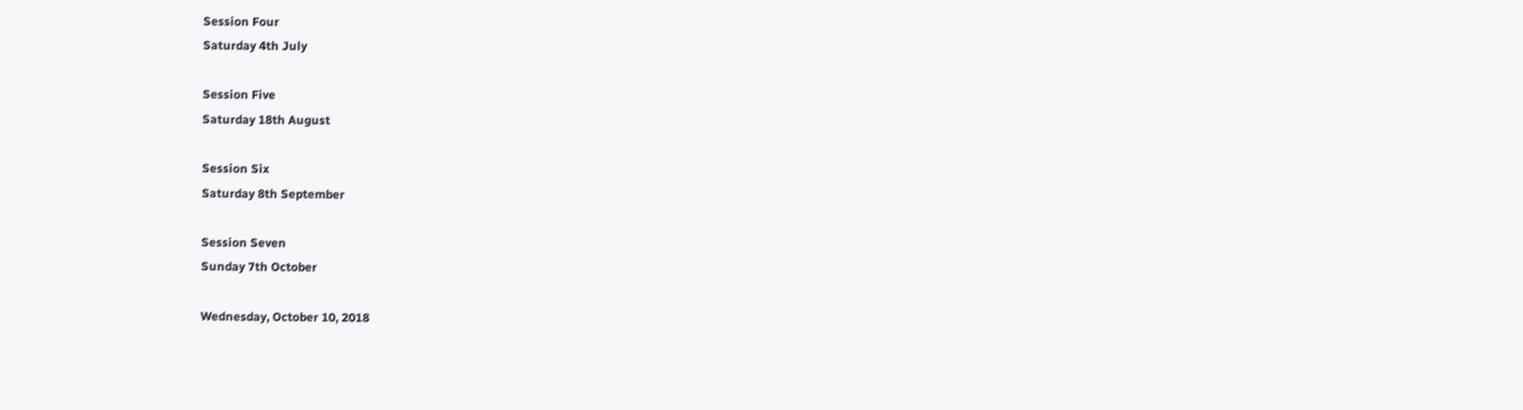Session Four
Saturday 4th July

Session Five
Saturday 18th August

Session Six
Saturday 8th September

Session Seven
Sunday 7th October

Wednesday, October 10, 2018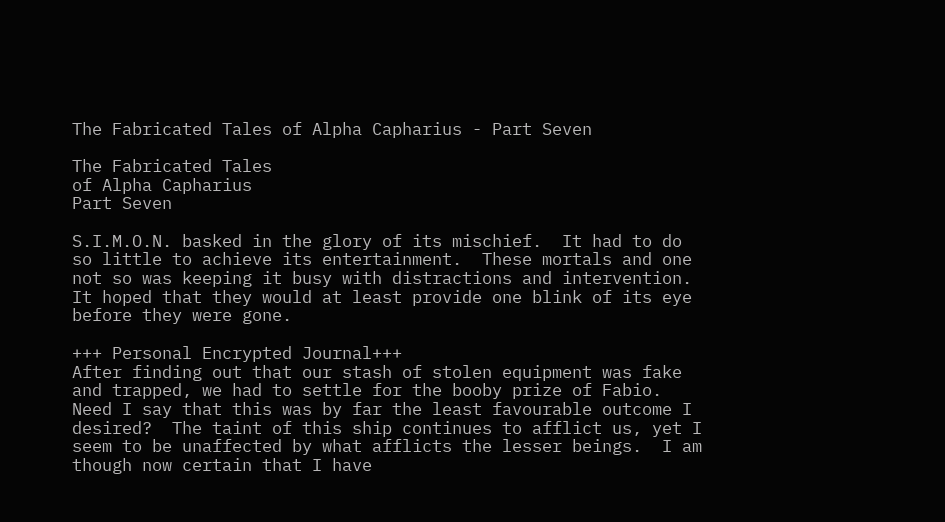The Fabricated Tales of Alpha Capharius - Part Seven

The Fabricated Tales
of Alpha Capharius
Part Seven

S.I.M.O.N. basked in the glory of its mischief.  It had to do so little to achieve its entertainment.  These mortals and one not so was keeping it busy with distractions and intervention.  It hoped that they would at least provide one blink of its eye before they were gone.

+++ Personal Encrypted Journal+++
After finding out that our stash of stolen equipment was fake and trapped, we had to settle for the booby prize of Fabio.  Need I say that this was by far the least favourable outcome I desired?  The taint of this ship continues to afflict us, yet I seem to be unaffected by what afflicts the lesser beings.  I am though now certain that I have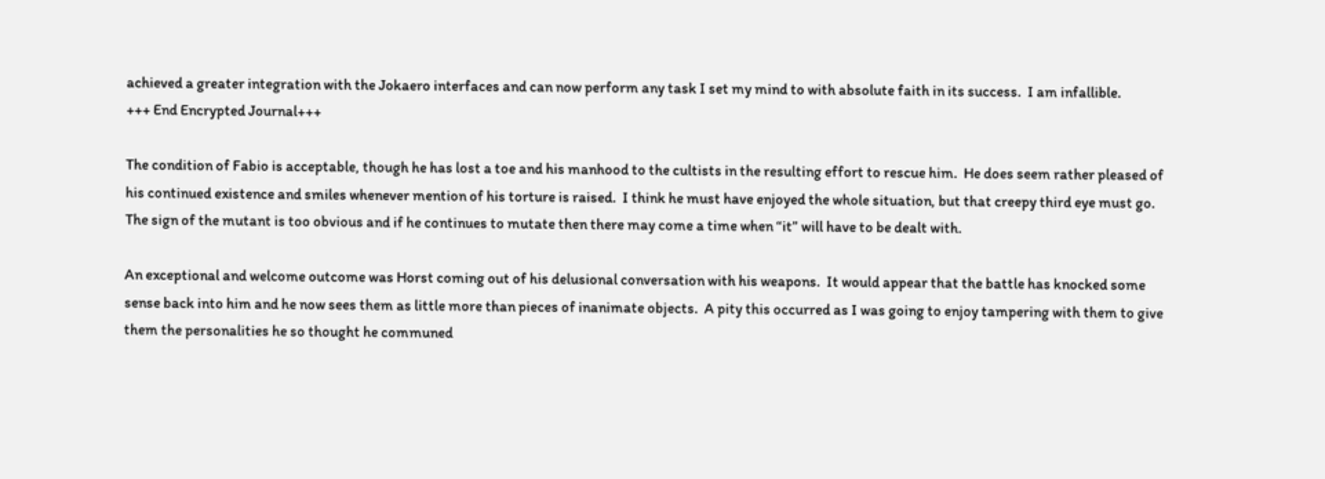achieved a greater integration with the Jokaero interfaces and can now perform any task I set my mind to with absolute faith in its success.  I am infallible.
+++ End Encrypted Journal+++

The condition of Fabio is acceptable, though he has lost a toe and his manhood to the cultists in the resulting effort to rescue him.  He does seem rather pleased of his continued existence and smiles whenever mention of his torture is raised.  I think he must have enjoyed the whole situation, but that creepy third eye must go.  The sign of the mutant is too obvious and if he continues to mutate then there may come a time when “it” will have to be dealt with.

An exceptional and welcome outcome was Horst coming out of his delusional conversation with his weapons.  It would appear that the battle has knocked some sense back into him and he now sees them as little more than pieces of inanimate objects.  A pity this occurred as I was going to enjoy tampering with them to give them the personalities he so thought he communed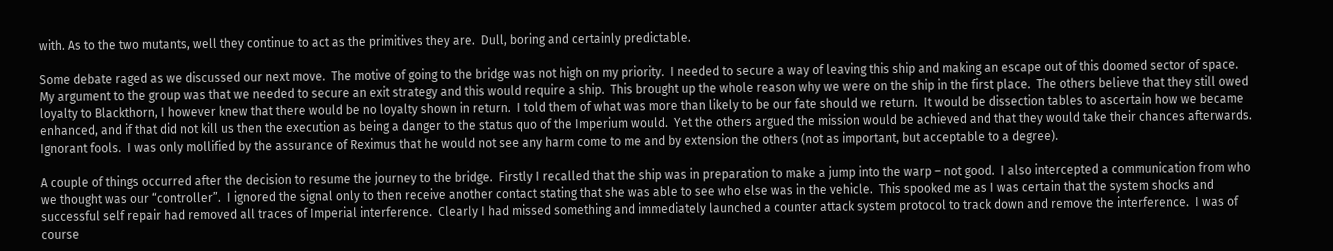with. As to the two mutants, well they continue to act as the primitives they are.  Dull, boring and certainly predictable.

Some debate raged as we discussed our next move.  The motive of going to the bridge was not high on my priority.  I needed to secure a way of leaving this ship and making an escape out of this doomed sector of space.  My argument to the group was that we needed to secure an exit strategy and this would require a ship.  This brought up the whole reason why we were on the ship in the first place.  The others believe that they still owed loyalty to Blackthorn, I however knew that there would be no loyalty shown in return.  I told them of what was more than likely to be our fate should we return.  It would be dissection tables to ascertain how we became enhanced, and if that did not kill us then the execution as being a danger to the status quo of the Imperium would.  Yet the others argued the mission would be achieved and that they would take their chances afterwards.  Ignorant fools.  I was only mollified by the assurance of Reximus that he would not see any harm come to me and by extension the others (not as important, but acceptable to a degree).

A couple of things occurred after the decision to resume the journey to the bridge.  Firstly I recalled that the ship was in preparation to make a jump into the warp – not good.  I also intercepted a communication from who we thought was our “controller”.  I ignored the signal only to then receive another contact stating that she was able to see who else was in the vehicle.  This spooked me as I was certain that the system shocks and successful self repair had removed all traces of Imperial interference.  Clearly I had missed something and immediately launched a counter attack system protocol to track down and remove the interference.  I was of course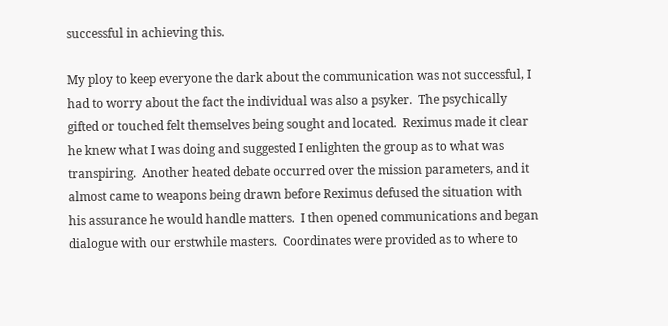successful in achieving this.

My ploy to keep everyone the dark about the communication was not successful, I had to worry about the fact the individual was also a psyker.  The psychically gifted or touched felt themselves being sought and located.  Reximus made it clear he knew what I was doing and suggested I enlighten the group as to what was transpiring.  Another heated debate occurred over the mission parameters, and it almost came to weapons being drawn before Reximus defused the situation with his assurance he would handle matters.  I then opened communications and began dialogue with our erstwhile masters.  Coordinates were provided as to where to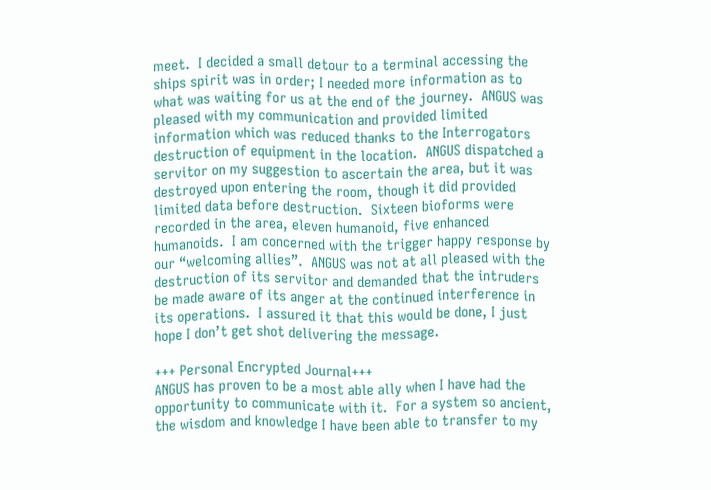meet.  I decided a small detour to a terminal accessing the ships spirit was in order; I needed more information as to what was waiting for us at the end of the journey.  ANGUS was pleased with my communication and provided limited information which was reduced thanks to the Interrogators destruction of equipment in the location.  ANGUS dispatched a servitor on my suggestion to ascertain the area, but it was destroyed upon entering the room, though it did provided limited data before destruction.  Sixteen bioforms were recorded in the area, eleven humanoid, five enhanced humanoids.  I am concerned with the trigger happy response by our “welcoming allies”.  ANGUS was not at all pleased with the destruction of its servitor and demanded that the intruders be made aware of its anger at the continued interference in its operations.  I assured it that this would be done, I just hope I don’t get shot delivering the message.

+++ Personal Encrypted Journal+++
ANGUS has proven to be a most able ally when I have had the opportunity to communicate with it.  For a system so ancient, the wisdom and knowledge I have been able to transfer to my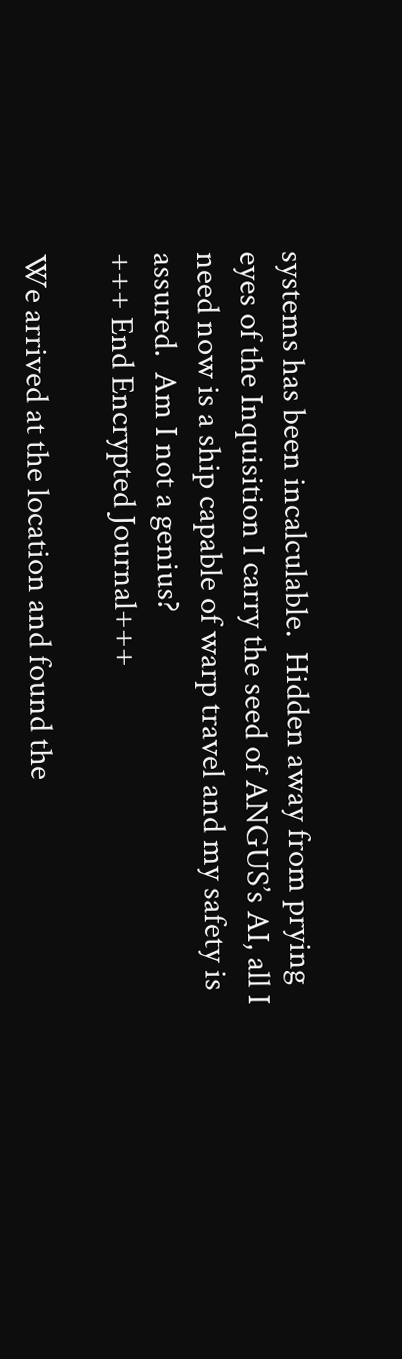systems has been incalculable.  Hidden away from prying eyes of the Inquisition I carry the seed of ANGUS’s AI, all I need now is a ship capable of warp travel and my safety is assured.  Am I not a genius?
+++ End Encrypted Journal+++

We arrived at the location and found the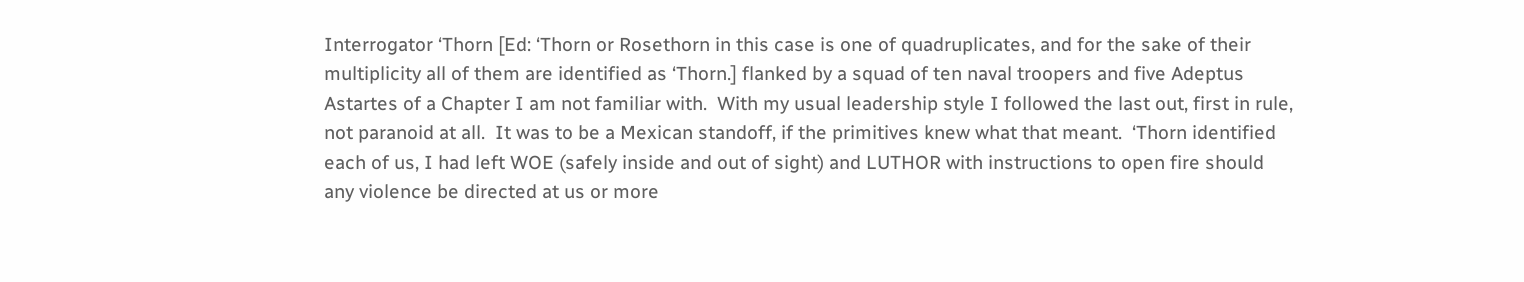Interrogator ‘Thorn [Ed: ‘Thorn or Rosethorn in this case is one of quadruplicates, and for the sake of their multiplicity all of them are identified as ‘Thorn.] flanked by a squad of ten naval troopers and five Adeptus Astartes of a Chapter I am not familiar with.  With my usual leadership style I followed the last out, first in rule, not paranoid at all.  It was to be a Mexican standoff, if the primitives knew what that meant.  ‘Thorn identified each of us, I had left WOE (safely inside and out of sight) and LUTHOR with instructions to open fire should any violence be directed at us or more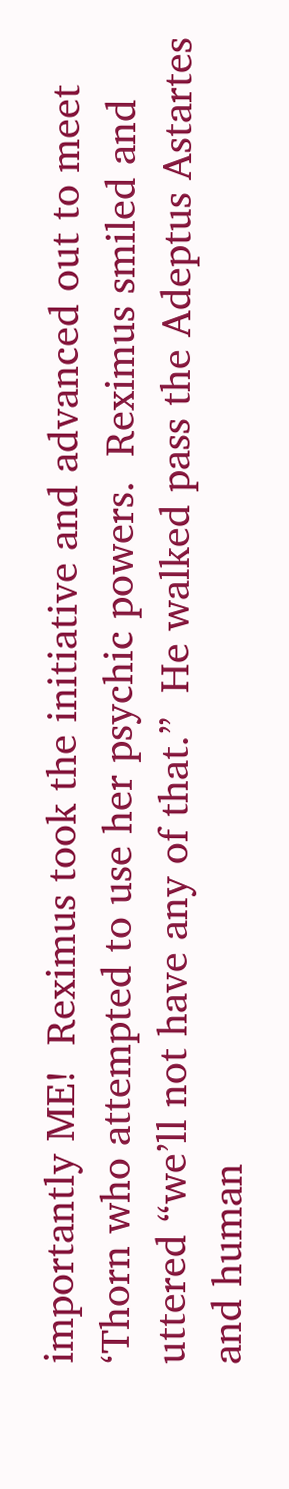importantly ME!  Reximus took the initiative and advanced out to meet ‘Thorn who attempted to use her psychic powers.  Reximus smiled and uttered “we’ll not have any of that.”  He walked pass the Adeptus Astartes and human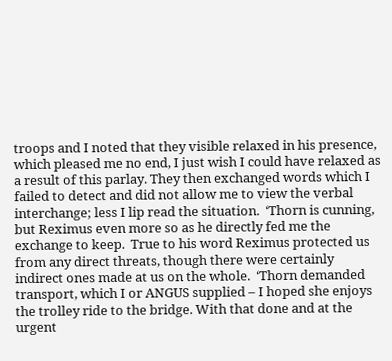troops and I noted that they visible relaxed in his presence, which pleased me no end, I just wish I could have relaxed as a result of this parlay. They then exchanged words which I failed to detect and did not allow me to view the verbal interchange; less I lip read the situation.  ‘Thorn is cunning, but Reximus even more so as he directly fed me the exchange to keep.  True to his word Reximus protected us from any direct threats, though there were certainly indirect ones made at us on the whole.  ‘Thorn demanded transport, which I or ANGUS supplied – I hoped she enjoys the trolley ride to the bridge. With that done and at the urgent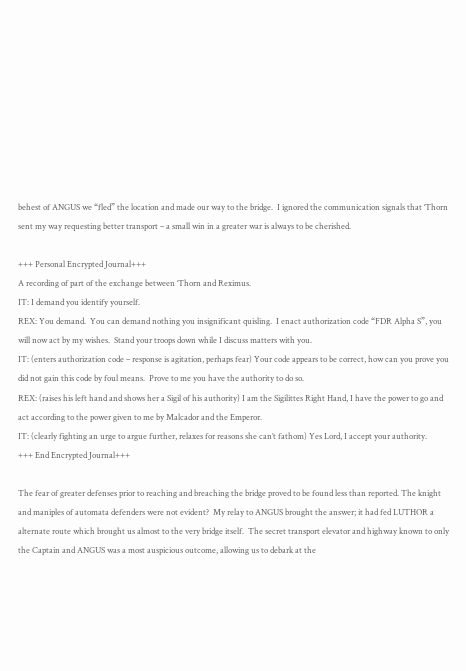behest of ANGUS we “fled” the location and made our way to the bridge.  I ignored the communication signals that ‘Thorn sent my way requesting better transport – a small win in a greater war is always to be cherished.

+++ Personal Encrypted Journal+++
A recording of part of the exchange between ‘Thorn and Reximus.
IT: I demand you identify yourself.
REX: You demand.  You can demand nothing you insignificant quisling.  I enact authorization code “FDR Alpha S”, you will now act by my wishes.  Stand your troops down while I discuss matters with you.
IT: (enters authorization code – response is agitation, perhaps fear) Your code appears to be correct, how can you prove you did not gain this code by foul means.  Prove to me you have the authority to do so.
REX: (raises his left hand and shows her a Sigil of his authority) I am the Sigilittes Right Hand, I have the power to go and act according to the power given to me by Malcador and the Emperor.
IT: (clearly fighting an urge to argue further, relaxes for reasons she can’t fathom) Yes Lord, I accept your authority.
+++ End Encrypted Journal+++

The fear of greater defenses prior to reaching and breaching the bridge proved to be found less than reported. The knight and maniples of automata defenders were not evident?  My relay to ANGUS brought the answer; it had fed LUTHOR a alternate route which brought us almost to the very bridge itself.  The secret transport elevator and highway known to only the Captain and ANGUS was a most auspicious outcome, allowing us to debark at the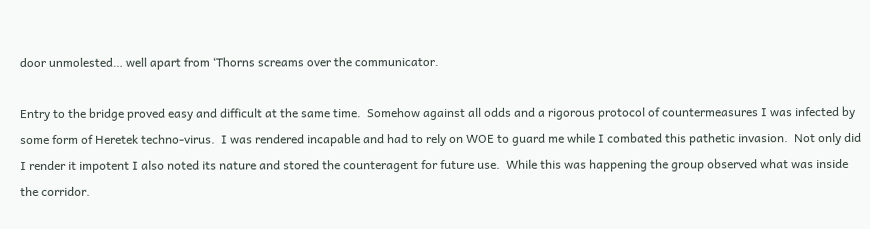door unmolested… well apart from ‘Thorns screams over the communicator.

Entry to the bridge proved easy and difficult at the same time.  Somehow against all odds and a rigorous protocol of countermeasures I was infected by some form of Heretek techno-virus.  I was rendered incapable and had to rely on WOE to guard me while I combated this pathetic invasion.  Not only did I render it impotent I also noted its nature and stored the counteragent for future use.  While this was happening the group observed what was inside the corridor.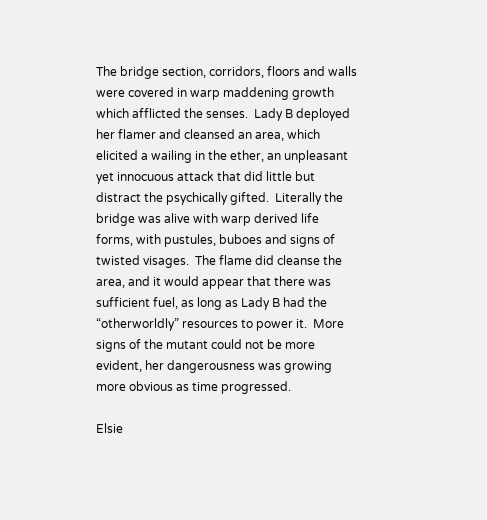The bridge section, corridors, floors and walls were covered in warp maddening growth which afflicted the senses.  Lady B deployed her flamer and cleansed an area, which elicited a wailing in the ether, an unpleasant yet innocuous attack that did little but distract the psychically gifted.  Literally the bridge was alive with warp derived life forms, with pustules, buboes and signs of twisted visages.  The flame did cleanse the area, and it would appear that there was sufficient fuel, as long as Lady B had the “otherworldly” resources to power it.  More signs of the mutant could not be more evident, her dangerousness was growing more obvious as time progressed.

Elsie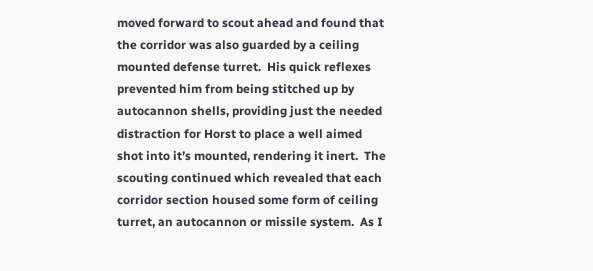moved forward to scout ahead and found that the corridor was also guarded by a ceiling mounted defense turret.  His quick reflexes prevented him from being stitched up by autocannon shells, providing just the needed distraction for Horst to place a well aimed shot into it’s mounted, rendering it inert.  The scouting continued which revealed that each corridor section housed some form of ceiling turret, an autocannon or missile system.  As I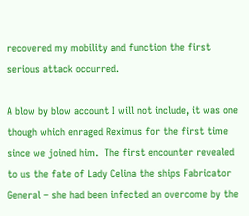recovered my mobility and function the first serious attack occurred.

A blow by blow account I will not include, it was one though which enraged Reximus for the first time since we joined him.  The first encounter revealed to us the fate of Lady Celina the ships Fabricator General – she had been infected an overcome by the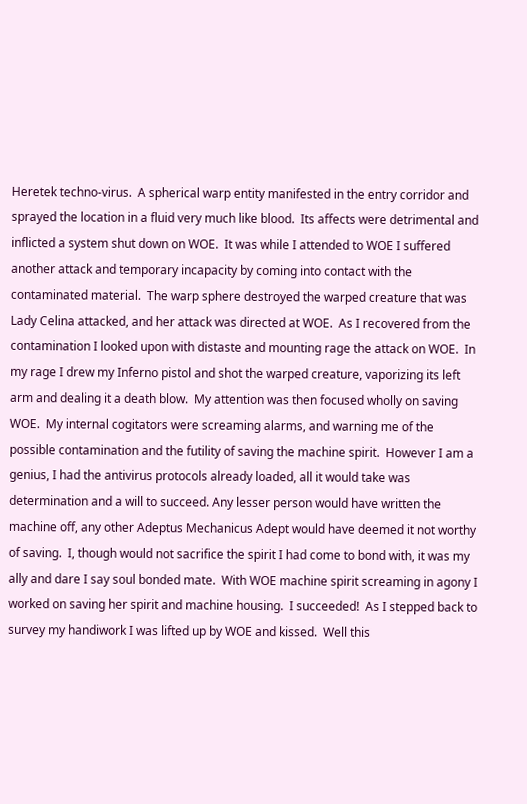Heretek techno-virus.  A spherical warp entity manifested in the entry corridor and sprayed the location in a fluid very much like blood.  Its affects were detrimental and inflicted a system shut down on WOE.  It was while I attended to WOE I suffered another attack and temporary incapacity by coming into contact with the contaminated material.  The warp sphere destroyed the warped creature that was Lady Celina attacked, and her attack was directed at WOE.  As I recovered from the contamination I looked upon with distaste and mounting rage the attack on WOE.  In my rage I drew my Inferno pistol and shot the warped creature, vaporizing its left arm and dealing it a death blow.  My attention was then focused wholly on saving WOE.  My internal cogitators were screaming alarms, and warning me of the possible contamination and the futility of saving the machine spirit.  However I am a genius, I had the antivirus protocols already loaded, all it would take was determination and a will to succeed. Any lesser person would have written the machine off, any other Adeptus Mechanicus Adept would have deemed it not worthy of saving.  I, though would not sacrifice the spirit I had come to bond with, it was my ally and dare I say soul bonded mate.  With WOE machine spirit screaming in agony I worked on saving her spirit and machine housing.  I succeeded!  As I stepped back to survey my handiwork I was lifted up by WOE and kissed.  Well this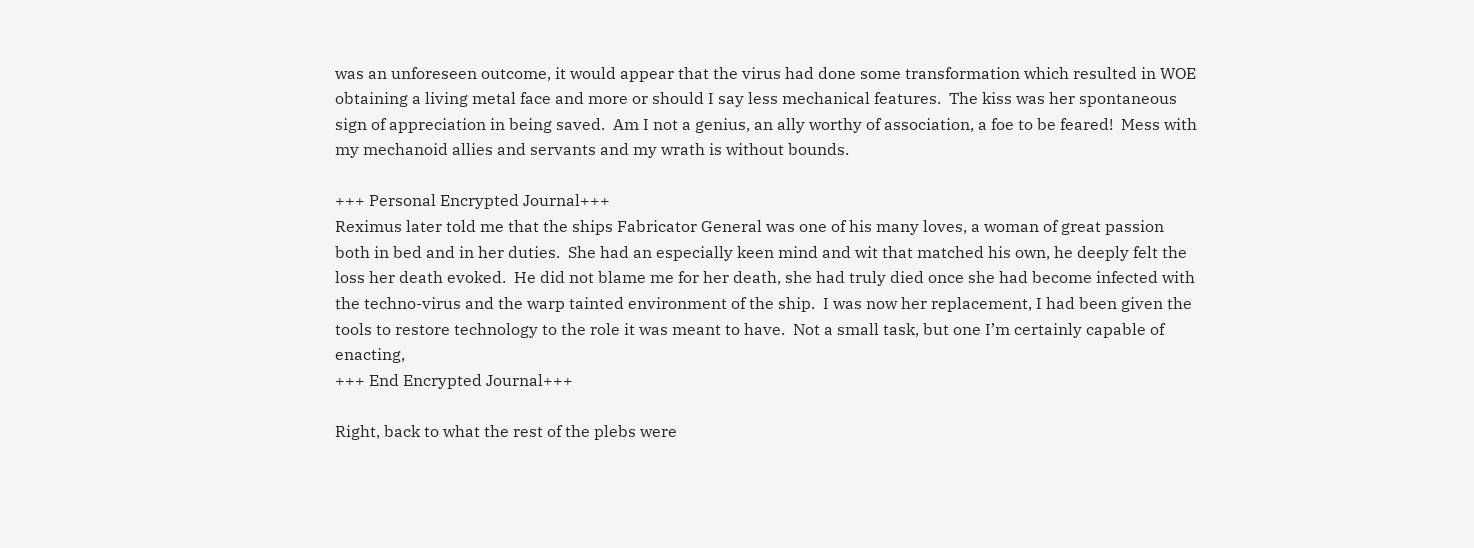was an unforeseen outcome, it would appear that the virus had done some transformation which resulted in WOE obtaining a living metal face and more or should I say less mechanical features.  The kiss was her spontaneous sign of appreciation in being saved.  Am I not a genius, an ally worthy of association, a foe to be feared!  Mess with my mechanoid allies and servants and my wrath is without bounds.

+++ Personal Encrypted Journal+++
Reximus later told me that the ships Fabricator General was one of his many loves, a woman of great passion both in bed and in her duties.  She had an especially keen mind and wit that matched his own, he deeply felt the loss her death evoked.  He did not blame me for her death, she had truly died once she had become infected with the techno-virus and the warp tainted environment of the ship.  I was now her replacement, I had been given the tools to restore technology to the role it was meant to have.  Not a small task, but one I’m certainly capable of enacting,
+++ End Encrypted Journal+++

Right, back to what the rest of the plebs were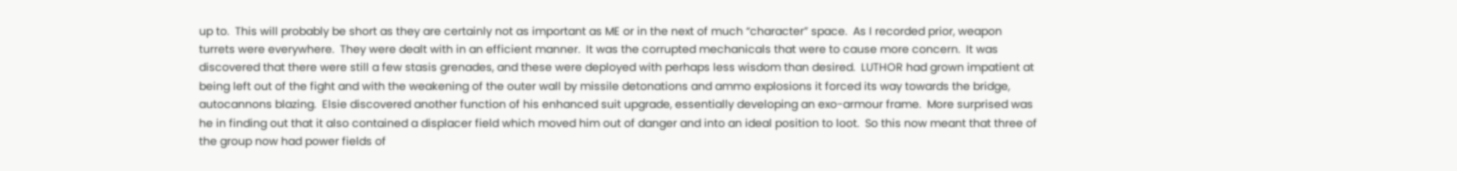up to.  This will probably be short as they are certainly not as important as ME or in the next of much “character” space.  As I recorded prior, weapon turrets were everywhere.  They were dealt with in an efficient manner.  It was the corrupted mechanicals that were to cause more concern.  It was discovered that there were still a few stasis grenades, and these were deployed with perhaps less wisdom than desired.  LUTHOR had grown impatient at being left out of the fight and with the weakening of the outer wall by missile detonations and ammo explosions it forced its way towards the bridge, autocannons blazing.  Elsie discovered another function of his enhanced suit upgrade, essentially developing an exo-armour frame.  More surprised was he in finding out that it also contained a displacer field which moved him out of danger and into an ideal position to loot.  So this now meant that three of the group now had power fields of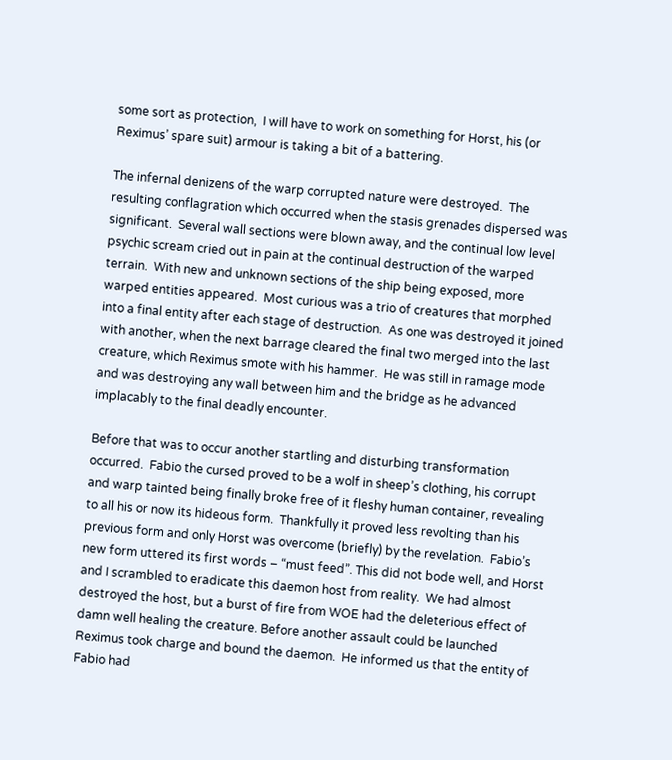some sort as protection,  I will have to work on something for Horst, his (or Reximus’ spare suit) armour is taking a bit of a battering.

The infernal denizens of the warp corrupted nature were destroyed.  The resulting conflagration which occurred when the stasis grenades dispersed was significant.  Several wall sections were blown away, and the continual low level psychic scream cried out in pain at the continual destruction of the warped terrain.  With new and unknown sections of the ship being exposed, more warped entities appeared.  Most curious was a trio of creatures that morphed into a final entity after each stage of destruction.  As one was destroyed it joined with another, when the next barrage cleared the final two merged into the last creature, which Reximus smote with his hammer.  He was still in ramage mode and was destroying any wall between him and the bridge as he advanced implacably to the final deadly encounter.

Before that was to occur another startling and disturbing transformation occurred.  Fabio the cursed proved to be a wolf in sheep’s clothing, his corrupt and warp tainted being finally broke free of it fleshy human container, revealing to all his or now its hideous form.  Thankfully it proved less revolting than his previous form and only Horst was overcome (briefly) by the revelation.  Fabio’s new form uttered its first words – “must feed”. This did not bode well, and Horst and I scrambled to eradicate this daemon host from reality.  We had almost destroyed the host, but a burst of fire from WOE had the deleterious effect of damn well healing the creature. Before another assault could be launched Reximus took charge and bound the daemon.  He informed us that the entity of Fabio had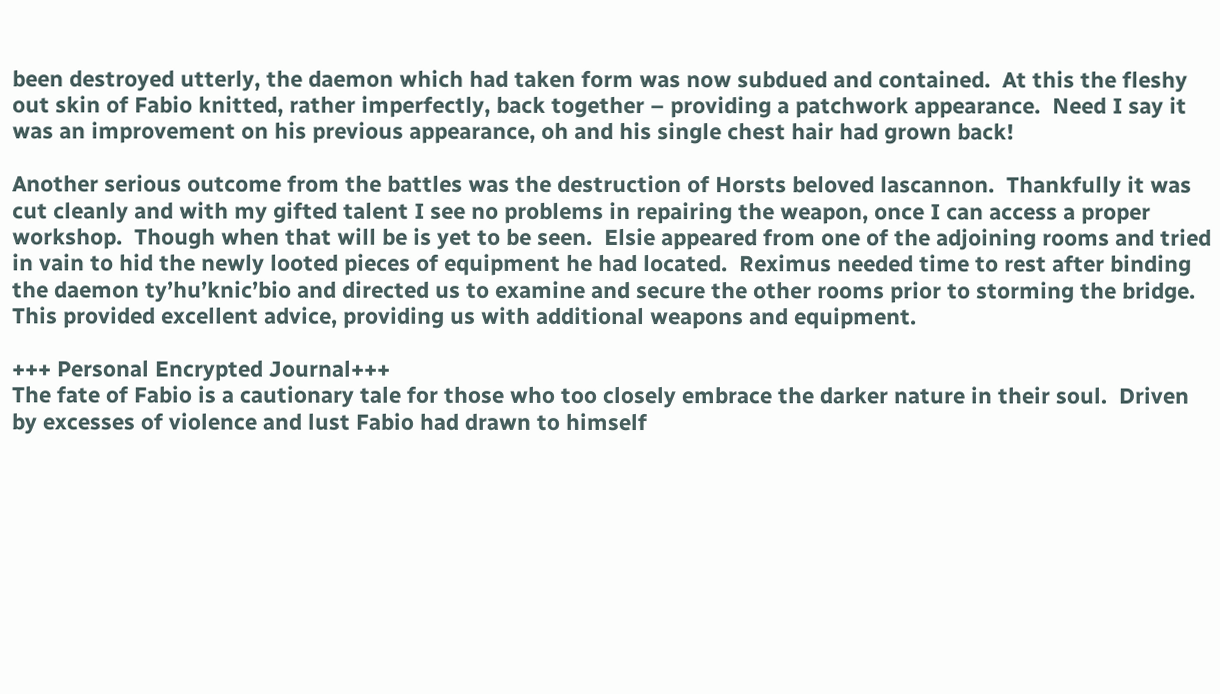been destroyed utterly, the daemon which had taken form was now subdued and contained.  At this the fleshy out skin of Fabio knitted, rather imperfectly, back together – providing a patchwork appearance.  Need I say it was an improvement on his previous appearance, oh and his single chest hair had grown back!

Another serious outcome from the battles was the destruction of Horsts beloved lascannon.  Thankfully it was cut cleanly and with my gifted talent I see no problems in repairing the weapon, once I can access a proper workshop.  Though when that will be is yet to be seen.  Elsie appeared from one of the adjoining rooms and tried in vain to hid the newly looted pieces of equipment he had located.  Reximus needed time to rest after binding the daemon ty’hu’knic’bio and directed us to examine and secure the other rooms prior to storming the bridge.  This provided excellent advice, providing us with additional weapons and equipment.

+++ Personal Encrypted Journal+++
The fate of Fabio is a cautionary tale for those who too closely embrace the darker nature in their soul.  Driven by excesses of violence and lust Fabio had drawn to himself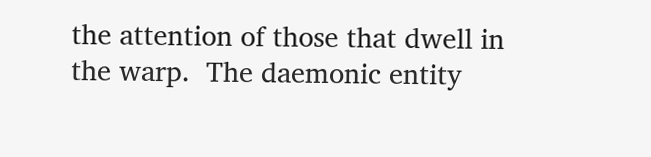the attention of those that dwell in the warp.  The daemonic entity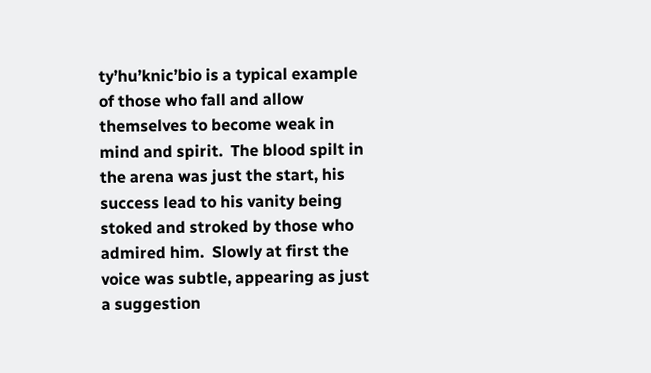ty’hu’knic’bio is a typical example of those who fall and allow themselves to become weak in mind and spirit.  The blood spilt in the arena was just the start, his success lead to his vanity being stoked and stroked by those who admired him.  Slowly at first the voice was subtle, appearing as just a suggestion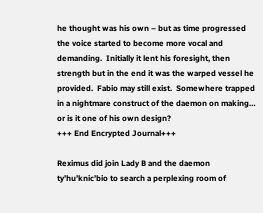he thought was his own – but as time progressed the voice started to become more vocal and demanding.  Initially it lent his foresight, then strength but in the end it was the warped vessel he provided.  Fabio may still exist.  Somewhere trapped in a nightmare construct of the daemon on making… or is it one of his own design?
+++ End Encrypted Journal+++

Reximus did join Lady B and the daemon ty’hu’knic’bio to search a perplexing room of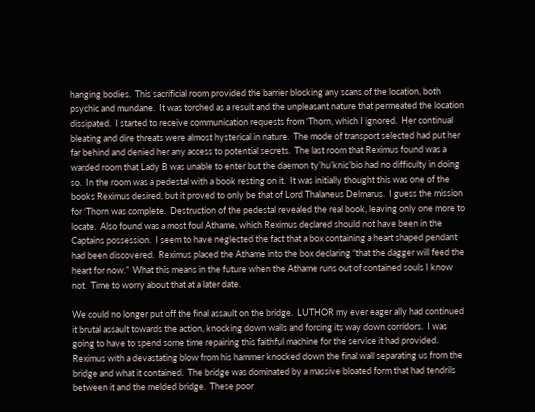hanging bodies.  This sacrificial room provided the barrier blocking any scans of the location, both psychic and mundane.  It was torched as a result and the unpleasant nature that permeated the location dissipated.  I started to receive communication requests from ‘Thorn, which I ignored.  Her continual bleating and dire threats were almost hysterical in nature.  The mode of transport selected had put her far behind and denied her any access to potential secrets.  The last room that Reximus found was a warded room that Lady B was unable to enter but the daemon ty’hu’knic’bio had no difficulty in doing so.  In the room was a pedestal with a book resting on it.  It was initially thought this was one of the books Reximus desired, but it proved to only be that of Lord Thalaneus Delmarus.  I guess the mission for ‘Thorn was complete.  Destruction of the pedestal revealed the real book, leaving only one more to locate.  Also found was a most foul Athame, which Reximus declared should not have been in the Captains possession.  I seem to have neglected the fact that a box containing a heart shaped pendant had been discovered.  Reximus placed the Athame into the box declaring “that the dagger will feed the heart for now.”  What this means in the future when the Athame runs out of contained souls I know not.  Time to worry about that at a later date.

We could no longer put off the final assault on the bridge.  LUTHOR my ever eager ally had continued it brutal assault towards the action, knocking down walls and forcing its way down corridors.  I was going to have to spend some time repairing this faithful machine for the service it had provided.  Reximus with a devastating blow from his hammer knocked down the final wall separating us from the bridge and what it contained.  The bridge was dominated by a massive bloated form that had tendrils between it and the melded bridge.  These poor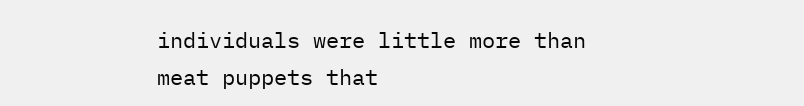individuals were little more than meat puppets that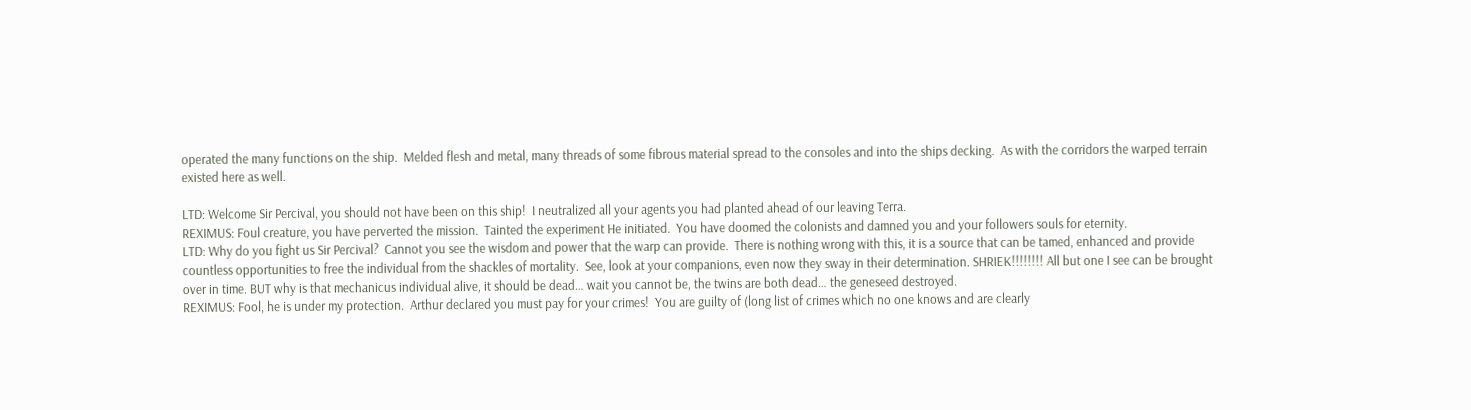operated the many functions on the ship.  Melded flesh and metal, many threads of some fibrous material spread to the consoles and into the ships decking.  As with the corridors the warped terrain existed here as well.

LTD: Welcome Sir Percival, you should not have been on this ship!  I neutralized all your agents you had planted ahead of our leaving Terra.
REXIMUS: Foul creature, you have perverted the mission.  Tainted the experiment He initiated.  You have doomed the colonists and damned you and your followers souls for eternity.
LTD: Why do you fight us Sir Percival?  Cannot you see the wisdom and power that the warp can provide.  There is nothing wrong with this, it is a source that can be tamed, enhanced and provide countless opportunities to free the individual from the shackles of mortality.  See, look at your companions, even now they sway in their determination. SHRIEK!!!!!!!! All but one I see can be brought over in time. BUT why is that mechanicus individual alive, it should be dead… wait you cannot be, the twins are both dead… the geneseed destroyed.
REXIMUS: Fool, he is under my protection.  Arthur declared you must pay for your crimes!  You are guilty of (long list of crimes which no one knows and are clearly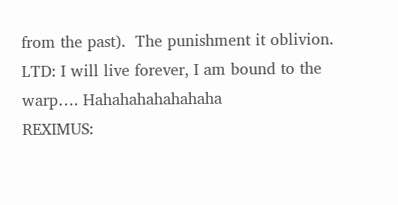from the past).  The punishment it oblivion.
LTD: I will live forever, I am bound to the warp…. Hahahahahahahaha
REXIMUS: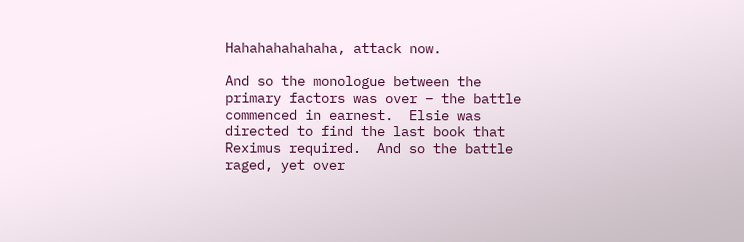Hahahahahahaha, attack now.

And so the monologue between the primary factors was over – the battle commenced in earnest.  Elsie was directed to find the last book that Reximus required.  And so the battle raged, yet over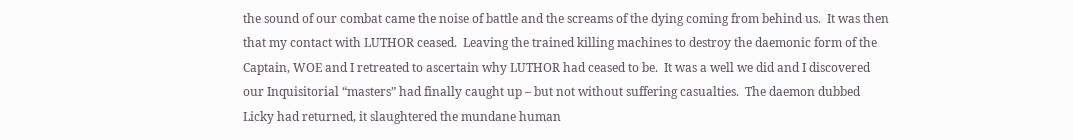the sound of our combat came the noise of battle and the screams of the dying coming from behind us.  It was then that my contact with LUTHOR ceased.  Leaving the trained killing machines to destroy the daemonic form of the Captain, WOE and I retreated to ascertain why LUTHOR had ceased to be.  It was a well we did and I discovered our Inquisitorial “masters” had finally caught up – but not without suffering casualties.  The daemon dubbed Licky had returned, it slaughtered the mundane human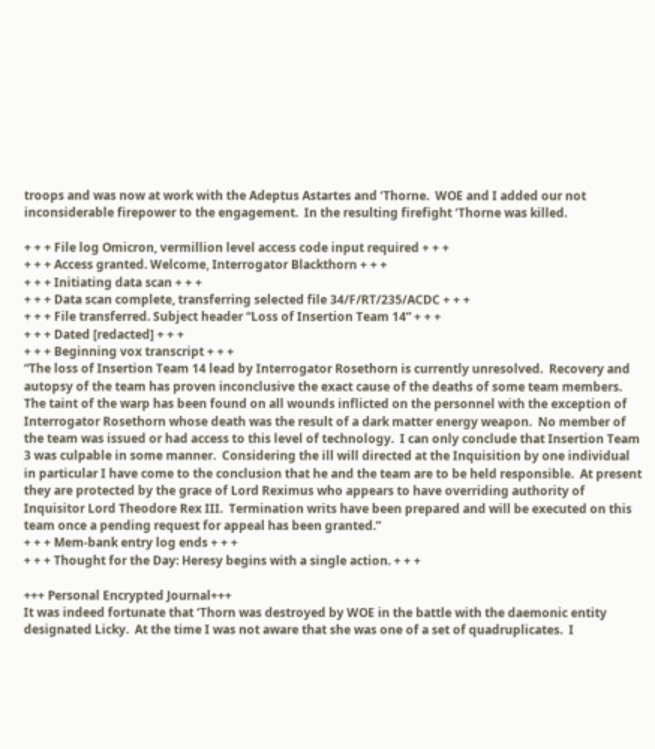troops and was now at work with the Adeptus Astartes and ‘Thorne.  WOE and I added our not inconsiderable firepower to the engagement.  In the resulting firefight ‘Thorne was killed.

+ + + File log Omicron, vermillion level access code input required + + +
+ + + Access granted. Welcome, Interrogator Blackthorn + + +
+ + + Initiating data scan + + +
+ + + Data scan complete, transferring selected file 34/F/RT/235/ACDC + + +
+ + + File transferred. Subject header “Loss of Insertion Team 14” + + +
+ + + Dated [redacted] + + +
+ + + Beginning vox transcript + + +
“The loss of Insertion Team 14 lead by Interrogator Rosethorn is currently unresolved.  Recovery and autopsy of the team has proven inconclusive the exact cause of the deaths of some team members.  The taint of the warp has been found on all wounds inflicted on the personnel with the exception of Interrogator Rosethorn whose death was the result of a dark matter energy weapon.  No member of the team was issued or had access to this level of technology.  I can only conclude that Insertion Team 3 was culpable in some manner.  Considering the ill will directed at the Inquisition by one individual in particular I have come to the conclusion that he and the team are to be held responsible.  At present they are protected by the grace of Lord Reximus who appears to have overriding authority of Inquisitor Lord Theodore Rex III.  Termination writs have been prepared and will be executed on this team once a pending request for appeal has been granted.”
+ + + Mem-bank entry log ends + + +
+ + + Thought for the Day: Heresy begins with a single action. + + +

+++ Personal Encrypted Journal+++
It was indeed fortunate that ‘Thorn was destroyed by WOE in the battle with the daemonic entity designated Licky.  At the time I was not aware that she was one of a set of quadruplicates.  I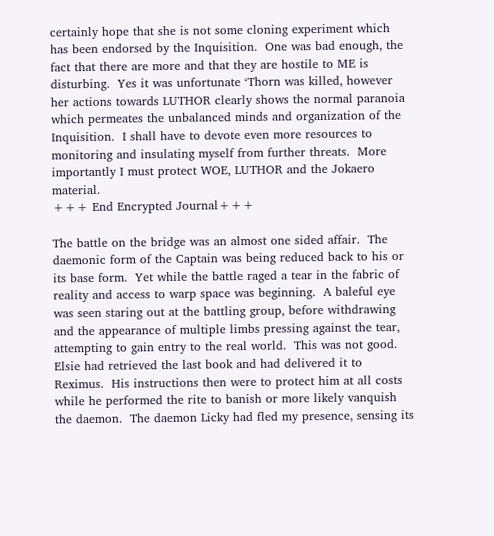certainly hope that she is not some cloning experiment which has been endorsed by the Inquisition.  One was bad enough, the fact that there are more and that they are hostile to ME is disturbing.  Yes it was unfortunate ‘Thorn was killed, however her actions towards LUTHOR clearly shows the normal paranoia which permeates the unbalanced minds and organization of the Inquisition.  I shall have to devote even more resources to monitoring and insulating myself from further threats.  More importantly I must protect WOE, LUTHOR and the Jokaero material.
+++ End Encrypted Journal+++

The battle on the bridge was an almost one sided affair.  The daemonic form of the Captain was being reduced back to his or its base form.  Yet while the battle raged a tear in the fabric of reality and access to warp space was beginning.  A baleful eye was seen staring out at the battling group, before withdrawing and the appearance of multiple limbs pressing against the tear, attempting to gain entry to the real world.  This was not good.  Elsie had retrieved the last book and had delivered it to Reximus.  His instructions then were to protect him at all costs while he performed the rite to banish or more likely vanquish the daemon.  The daemon Licky had fled my presence, sensing its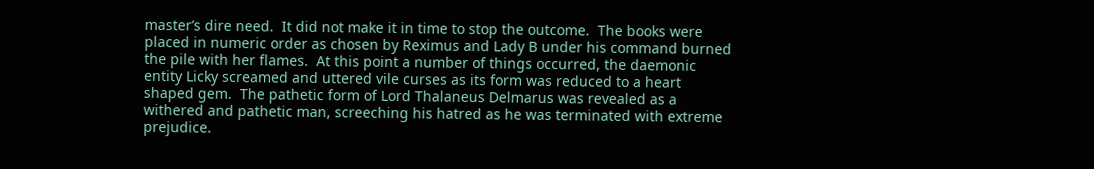master’s dire need.  It did not make it in time to stop the outcome.  The books were placed in numeric order as chosen by Reximus and Lady B under his command burned the pile with her flames.  At this point a number of things occurred, the daemonic entity Licky screamed and uttered vile curses as its form was reduced to a heart shaped gem.  The pathetic form of Lord Thalaneus Delmarus was revealed as a withered and pathetic man, screeching his hatred as he was terminated with extreme prejudice.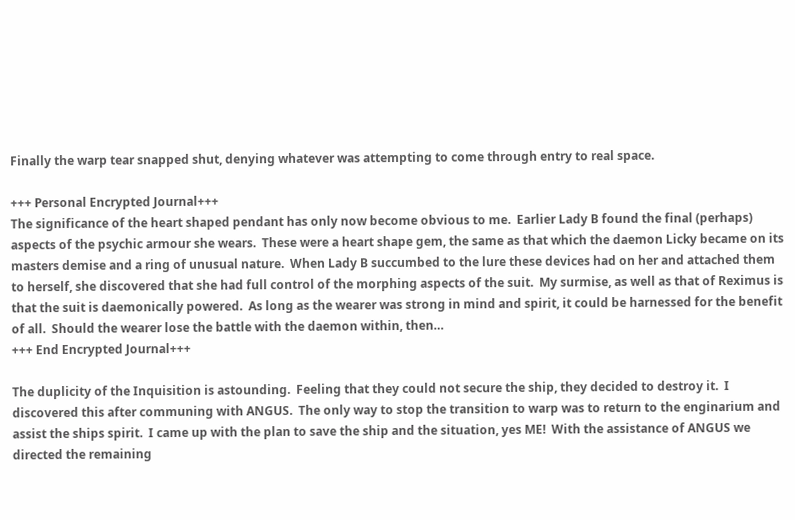Finally the warp tear snapped shut, denying whatever was attempting to come through entry to real space.

+++ Personal Encrypted Journal+++
The significance of the heart shaped pendant has only now become obvious to me.  Earlier Lady B found the final (perhaps) aspects of the psychic armour she wears.  These were a heart shape gem, the same as that which the daemon Licky became on its masters demise and a ring of unusual nature.  When Lady B succumbed to the lure these devices had on her and attached them to herself, she discovered that she had full control of the morphing aspects of the suit.  My surmise, as well as that of Reximus is that the suit is daemonically powered.  As long as the wearer was strong in mind and spirit, it could be harnessed for the benefit of all.  Should the wearer lose the battle with the daemon within, then…
+++ End Encrypted Journal+++

The duplicity of the Inquisition is astounding.  Feeling that they could not secure the ship, they decided to destroy it.  I discovered this after communing with ANGUS.  The only way to stop the transition to warp was to return to the enginarium and assist the ships spirit.  I came up with the plan to save the ship and the situation, yes ME!  With the assistance of ANGUS we directed the remaining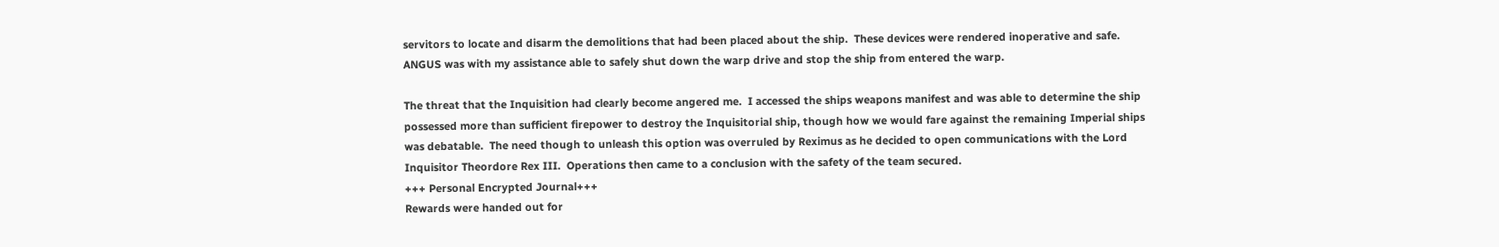servitors to locate and disarm the demolitions that had been placed about the ship.  These devices were rendered inoperative and safe.  ANGUS was with my assistance able to safely shut down the warp drive and stop the ship from entered the warp.

The threat that the Inquisition had clearly become angered me.  I accessed the ships weapons manifest and was able to determine the ship possessed more than sufficient firepower to destroy the Inquisitorial ship, though how we would fare against the remaining Imperial ships was debatable.  The need though to unleash this option was overruled by Reximus as he decided to open communications with the Lord Inquisitor Theordore Rex III.  Operations then came to a conclusion with the safety of the team secured.
+++ Personal Encrypted Journal+++
Rewards were handed out for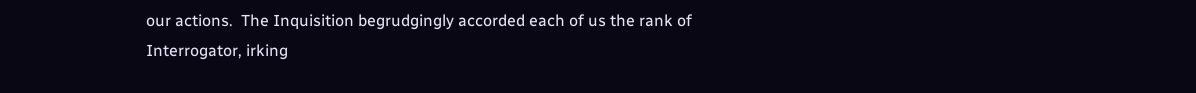our actions.  The Inquisition begrudgingly accorded each of us the rank of Interrogator, irking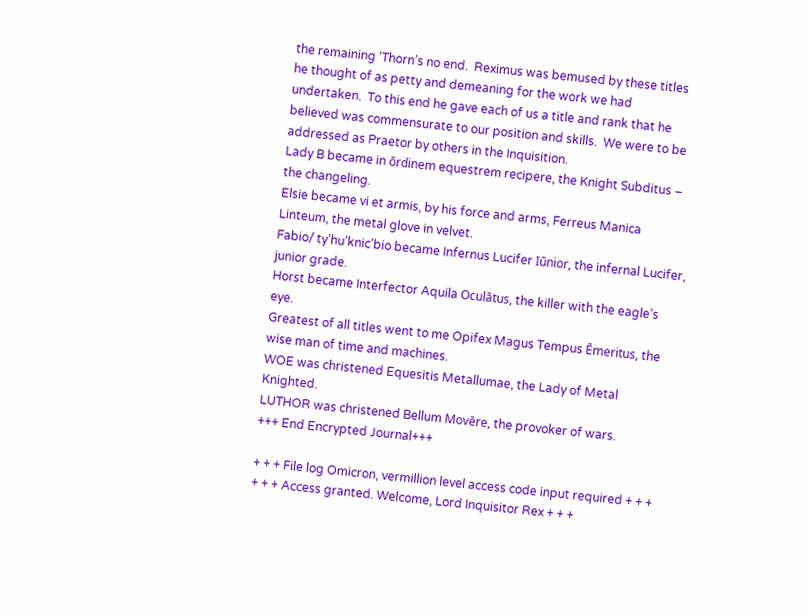the remaining ‘Thorn’s no end.  Reximus was bemused by these titles he thought of as petty and demeaning for the work we had undertaken.  To this end he gave each of us a title and rank that he believed was commensurate to our position and skills.  We were to be addressed as Praetor by others in the Inquisition.
Lady B became in ōrdinem equestrem recipere, the Knight Subditus – the changeling.
Elsie became vi et armis, by his force and arms, Ferreus Manica Linteum, the metal glove in velvet.
Fabio/ ty’hu’knic’bio became Infernus Lucifer Iūnior, the infernal Lucifer, junior grade.
Horst became Interfector Aquila Oculātus, the killer with the eagle’s eye.
Greatest of all titles went to me Opifex Magus Tempus Ēmeritus, the wise man of time and machines.
WOE was christened Equesitis Metallumae, the Lady of Metal Knighted.
LUTHOR was christened Bellum Movēre, the provoker of wars.
+++ End Encrypted Journal+++

+ + + File log Omicron, vermillion level access code input required + + +
+ + + Access granted. Welcome, Lord Inquisitor Rex + + +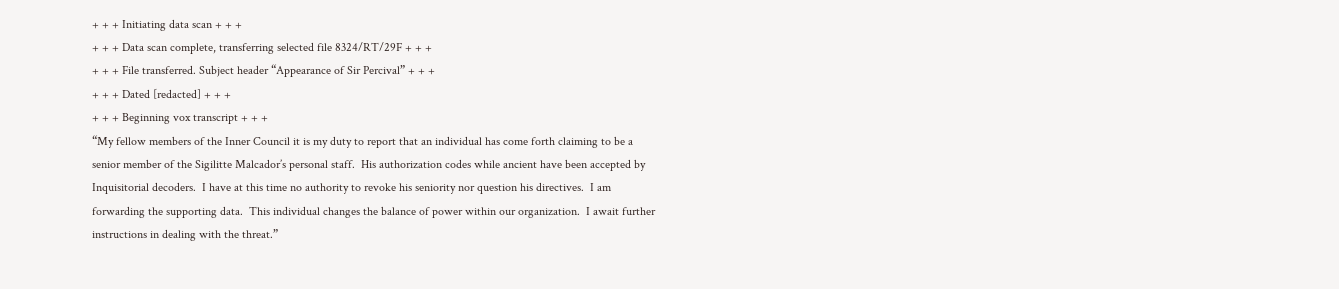+ + + Initiating data scan + + +
+ + + Data scan complete, transferring selected file 8324/RT/29F + + +
+ + + File transferred. Subject header “Appearance of Sir Percival” + + +
+ + + Dated [redacted] + + +
+ + + Beginning vox transcript + + +
“My fellow members of the Inner Council it is my duty to report that an individual has come forth claiming to be a senior member of the Sigilitte Malcador’s personal staff.  His authorization codes while ancient have been accepted by Inquisitorial decoders.  I have at this time no authority to revoke his seniority nor question his directives.  I am forwarding the supporting data.  This individual changes the balance of power within our organization.  I await further instructions in dealing with the threat.”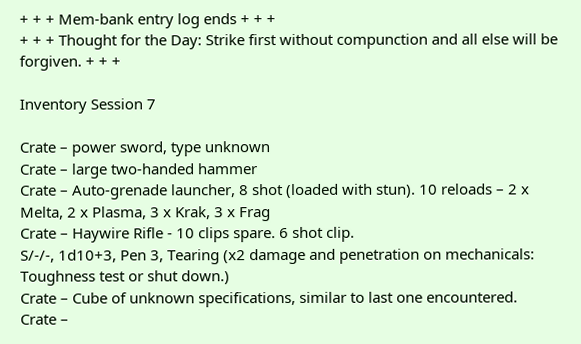+ + + Mem-bank entry log ends + + +
+ + + Thought for the Day: Strike first without compunction and all else will be forgiven. + + +

Inventory Session 7

Crate – power sword, type unknown
Crate – large two-handed hammer
Crate – Auto-grenade launcher, 8 shot (loaded with stun). 10 reloads – 2 x Melta, 2 x Plasma, 3 x Krak, 3 x Frag
Crate – Haywire Rifle - 10 clips spare. 6 shot clip.
S/-/-, 1d10+3, Pen 3, Tearing (x2 damage and penetration on mechanicals: Toughness test or shut down.)
Crate – Cube of unknown specifications, similar to last one encountered.
Crate –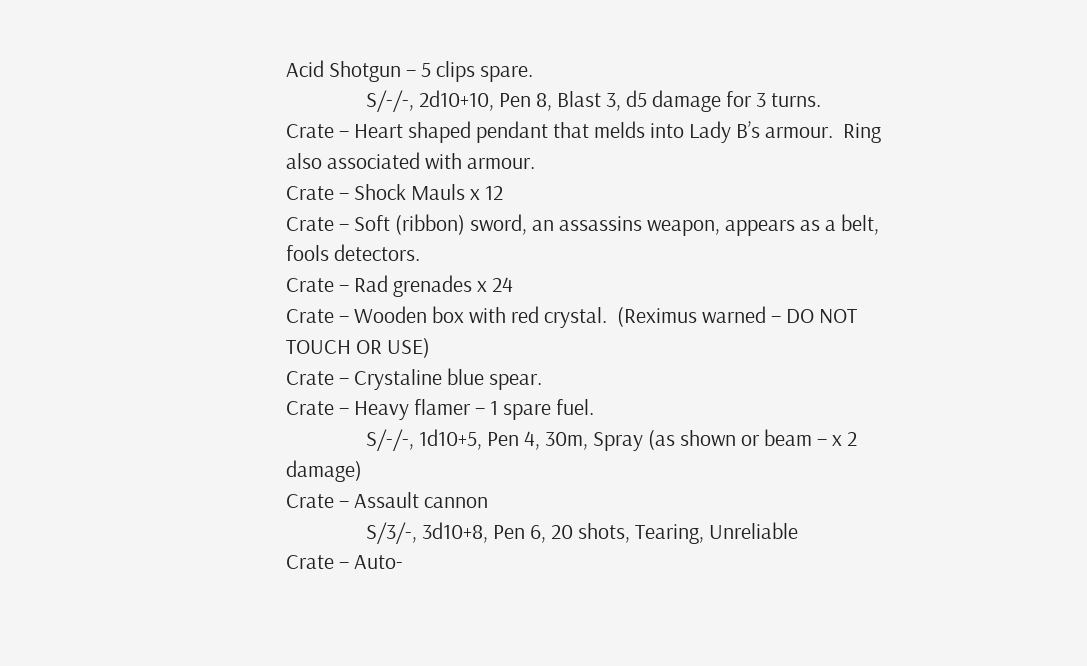Acid Shotgun – 5 clips spare.
                S/-/-, 2d10+10, Pen 8, Blast 3, d5 damage for 3 turns.
Crate – Heart shaped pendant that melds into Lady B’s armour.  Ring also associated with armour.
Crate – Shock Mauls x 12
Crate – Soft (ribbon) sword, an assassins weapon, appears as a belt, fools detectors.
Crate – Rad grenades x 24
Crate – Wooden box with red crystal.  (Reximus warned – DO NOT TOUCH OR USE)
Crate – Crystaline blue spear.
Crate – Heavy flamer – 1 spare fuel.
                S/-/-, 1d10+5, Pen 4, 30m, Spray (as shown or beam – x 2 damage)
Crate – Assault cannon
                S/3/-, 3d10+8, Pen 6, 20 shots, Tearing, Unreliable
Crate – Auto-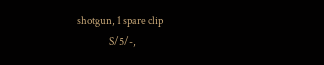shotgun, 1 spare clip
                S/5/-,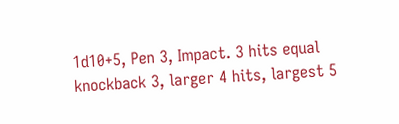1d10+5, Pen 3, Impact. 3 hits equal knockback 3, larger 4 hits, largest 5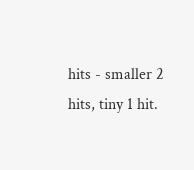hits - smaller 2 hits, tiny 1 hit.